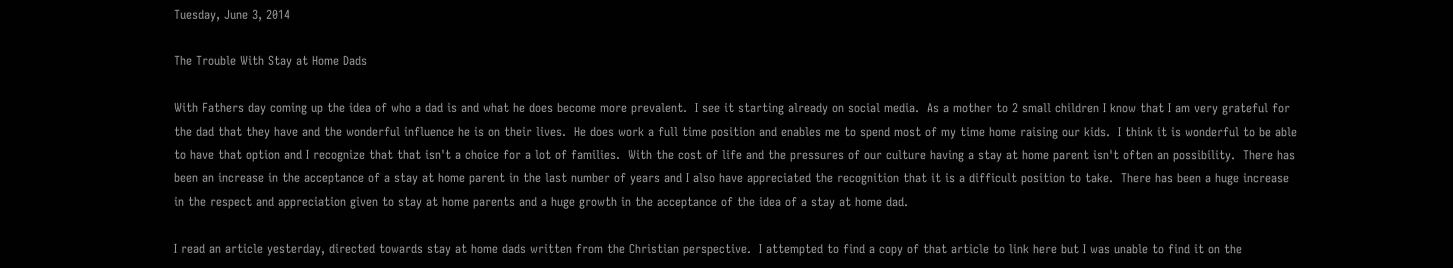Tuesday, June 3, 2014

The Trouble With Stay at Home Dads

With Fathers day coming up the idea of who a dad is and what he does become more prevalent.  I see it starting already on social media.  As a mother to 2 small children I know that I am very grateful for the dad that they have and the wonderful influence he is on their lives.  He does work a full time position and enables me to spend most of my time home raising our kids.  I think it is wonderful to be able to have that option and I recognize that that isn't a choice for a lot of families.  With the cost of life and the pressures of our culture having a stay at home parent isn't often an possibility.  There has been an increase in the acceptance of a stay at home parent in the last number of years and I also have appreciated the recognition that it is a difficult position to take.  There has been a huge increase in the respect and appreciation given to stay at home parents and a huge growth in the acceptance of the idea of a stay at home dad.

I read an article yesterday, directed towards stay at home dads written from the Christian perspective.  I attempted to find a copy of that article to link here but I was unable to find it on the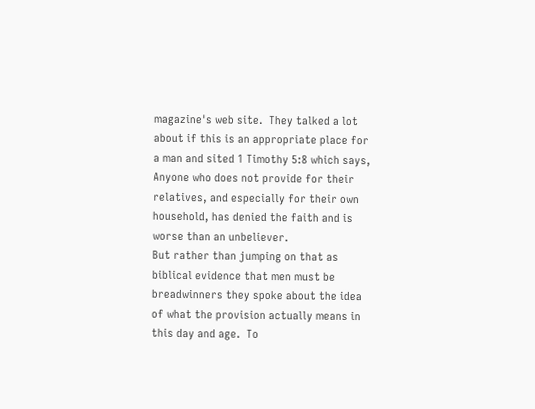magazine's web site.  They talked a lot about if this is an appropriate place for a man and sited 1 Timothy 5:8 which says,
Anyone who does not provide for their relatives, and especially for their own household, has denied the faith and is worse than an unbeliever.
But rather than jumping on that as biblical evidence that men must be breadwinners they spoke about the idea of what the provision actually means in this day and age.  To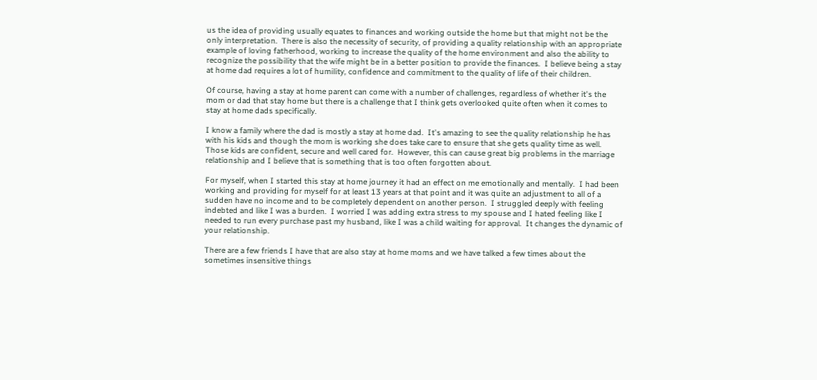us the idea of providing usually equates to finances and working outside the home but that might not be the only interpretation.  There is also the necessity of security, of providing a quality relationship with an appropriate example of loving fatherhood, working to increase the quality of the home environment and also the ability to recognize the possibility that the wife might be in a better position to provide the finances.  I believe being a stay at home dad requires a lot of humility, confidence and commitment to the quality of life of their children.

Of course, having a stay at home parent can come with a number of challenges, regardless of whether it's the mom or dad that stay home but there is a challenge that I think gets overlooked quite often when it comes to stay at home dads specifically.

I know a family where the dad is mostly a stay at home dad.  It's amazing to see the quality relationship he has with his kids and though the mom is working she does take care to ensure that she gets quality time as well.  Those kids are confident, secure and well cared for.  However, this can cause great big problems in the marriage relationship and I believe that is something that is too often forgotten about.

For myself, when I started this stay at home journey it had an effect on me emotionally and mentally.  I had been working and providing for myself for at least 13 years at that point and it was quite an adjustment to all of a sudden have no income and to be completely dependent on another person.  I struggled deeply with feeling indebted and like I was a burden.  I worried I was adding extra stress to my spouse and I hated feeling like I needed to run every purchase past my husband, like I was a child waiting for approval.  It changes the dynamic of your relationship.

There are a few friends I have that are also stay at home moms and we have talked a few times about the sometimes insensitive things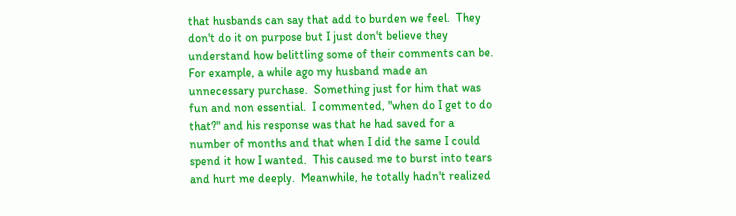that husbands can say that add to burden we feel.  They don't do it on purpose but I just don't believe they understand how belittling some of their comments can be.  For example, a while ago my husband made an unnecessary purchase.  Something just for him that was fun and non essential.  I commented, "when do I get to do that?" and his response was that he had saved for a number of months and that when I did the same I could spend it how I wanted.  This caused me to burst into tears and hurt me deeply.  Meanwhile, he totally hadn't realized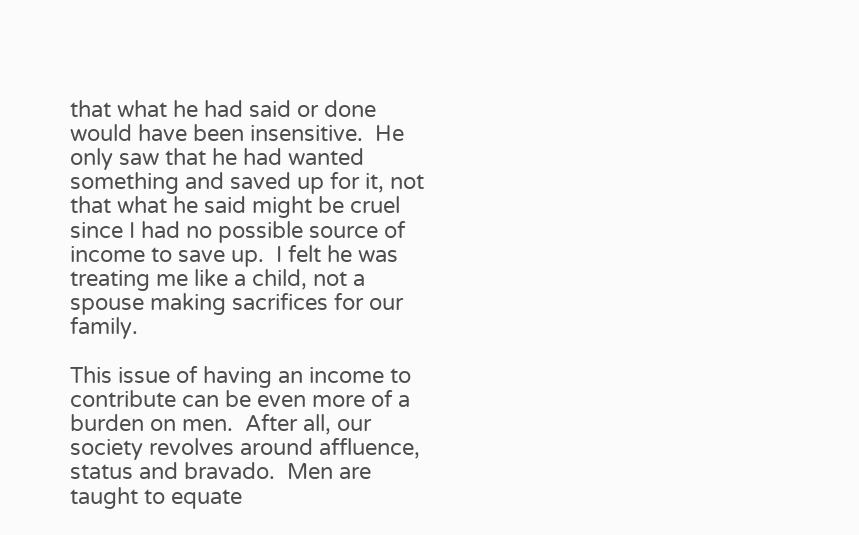that what he had said or done would have been insensitive.  He only saw that he had wanted something and saved up for it, not that what he said might be cruel since I had no possible source of income to save up.  I felt he was treating me like a child, not a spouse making sacrifices for our family.

This issue of having an income to contribute can be even more of a burden on men.  After all, our society revolves around affluence, status and bravado.  Men are taught to equate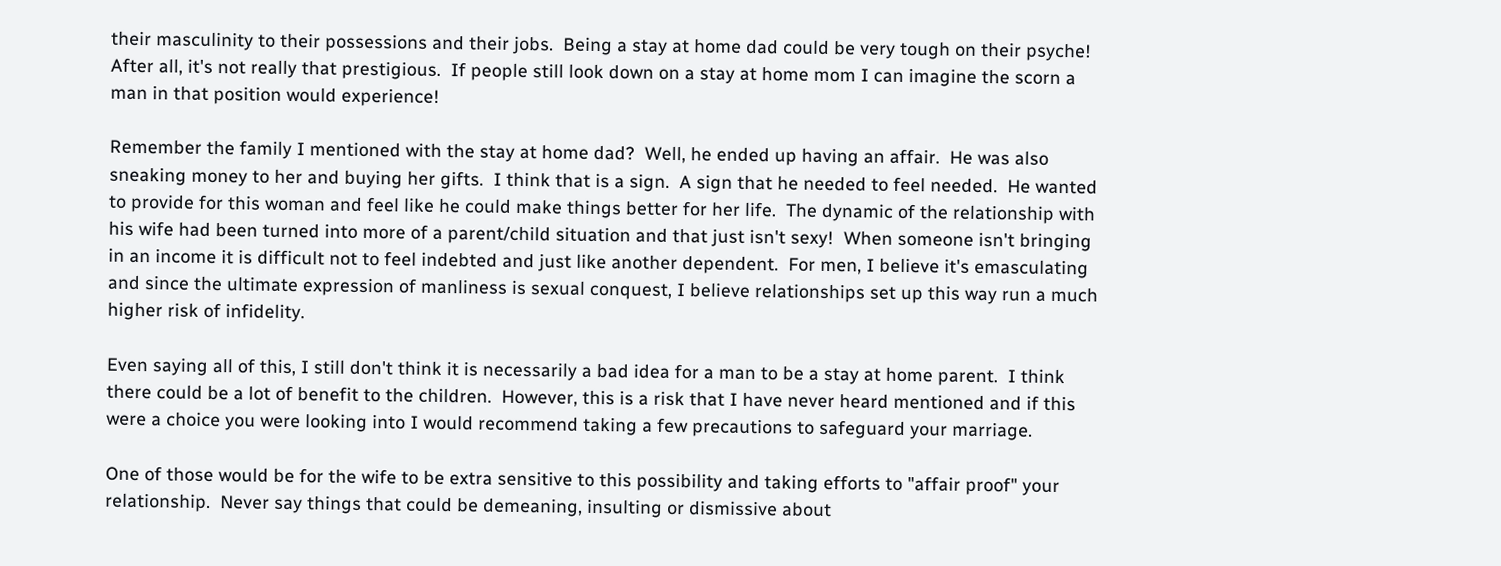their masculinity to their possessions and their jobs.  Being a stay at home dad could be very tough on their psyche!  After all, it's not really that prestigious.  If people still look down on a stay at home mom I can imagine the scorn a man in that position would experience!

Remember the family I mentioned with the stay at home dad?  Well, he ended up having an affair.  He was also sneaking money to her and buying her gifts.  I think that is a sign.  A sign that he needed to feel needed.  He wanted to provide for this woman and feel like he could make things better for her life.  The dynamic of the relationship with his wife had been turned into more of a parent/child situation and that just isn't sexy!  When someone isn't bringing in an income it is difficult not to feel indebted and just like another dependent.  For men, I believe it's emasculating and since the ultimate expression of manliness is sexual conquest, I believe relationships set up this way run a much higher risk of infidelity.

Even saying all of this, I still don't think it is necessarily a bad idea for a man to be a stay at home parent.  I think there could be a lot of benefit to the children.  However, this is a risk that I have never heard mentioned and if this were a choice you were looking into I would recommend taking a few precautions to safeguard your marriage.

One of those would be for the wife to be extra sensitive to this possibility and taking efforts to "affair proof" your relationship.  Never say things that could be demeaning, insulting or dismissive about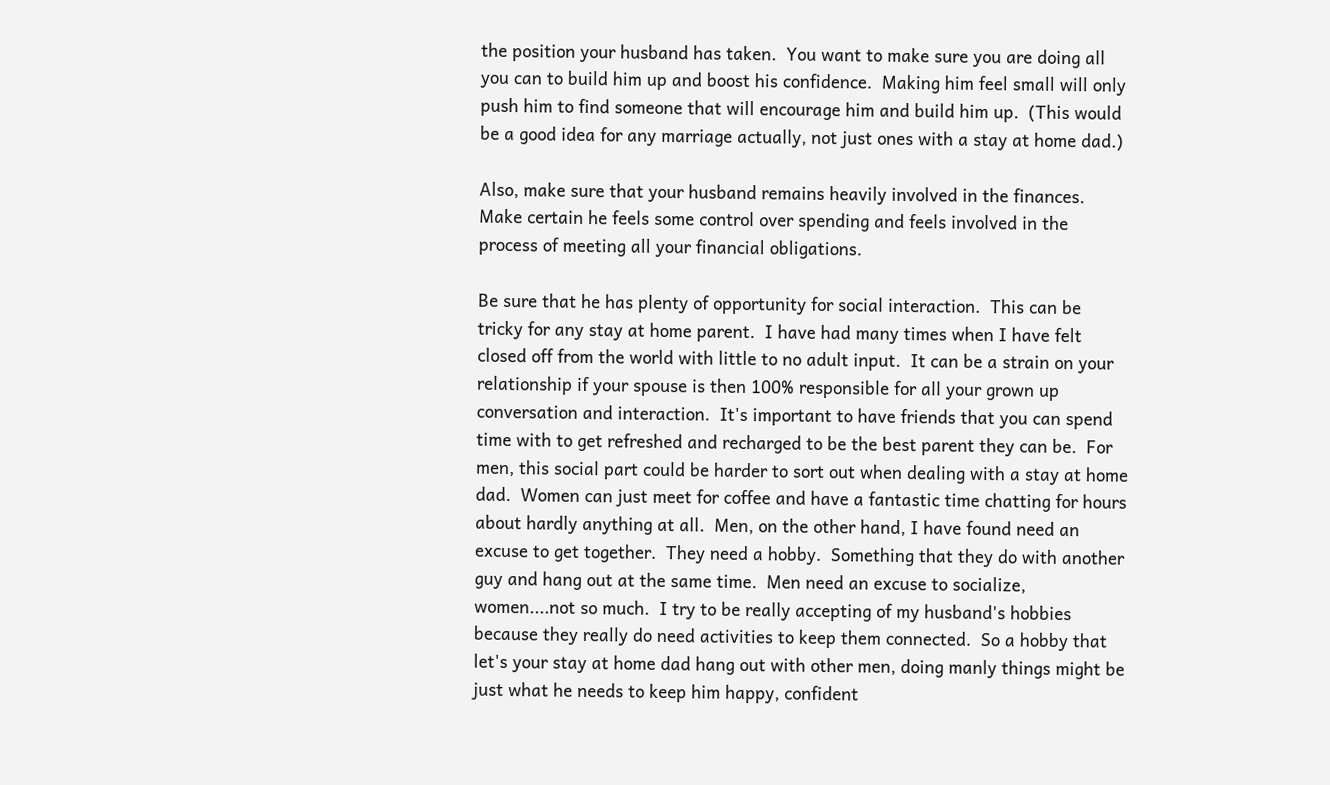the position your husband has taken.  You want to make sure you are doing all you can to build him up and boost his confidence.  Making him feel small will only push him to find someone that will encourage him and build him up.  (This would be a good idea for any marriage actually, not just ones with a stay at home dad.)

Also, make sure that your husband remains heavily involved in the finances.  Make certain he feels some control over spending and feels involved in the process of meeting all your financial obligations.

Be sure that he has plenty of opportunity for social interaction.  This can be tricky for any stay at home parent.  I have had many times when I have felt closed off from the world with little to no adult input.  It can be a strain on your relationship if your spouse is then 100% responsible for all your grown up conversation and interaction.  It's important to have friends that you can spend time with to get refreshed and recharged to be the best parent they can be.  For men, this social part could be harder to sort out when dealing with a stay at home dad.  Women can just meet for coffee and have a fantastic time chatting for hours about hardly anything at all.  Men, on the other hand, I have found need an excuse to get together.  They need a hobby.  Something that they do with another guy and hang out at the same time.  Men need an excuse to socialize, women....not so much.  I try to be really accepting of my husband's hobbies because they really do need activities to keep them connected.  So a hobby that let's your stay at home dad hang out with other men, doing manly things might be just what he needs to keep him happy, confident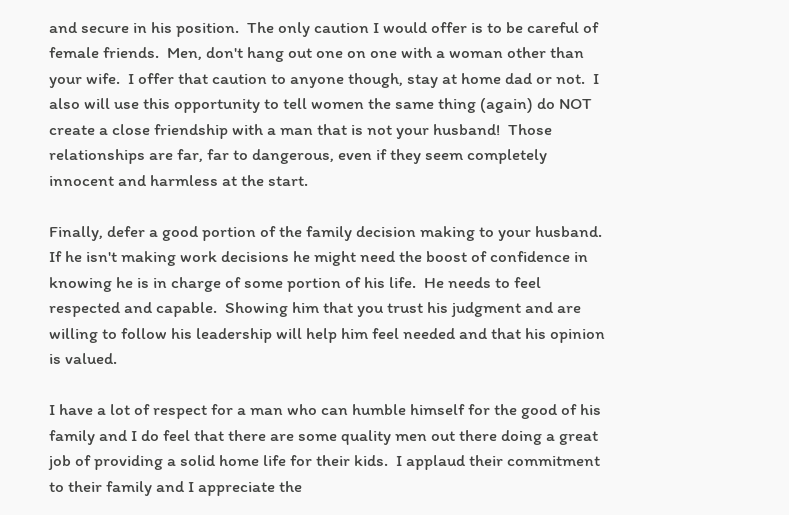and secure in his position.  The only caution I would offer is to be careful of female friends.  Men, don't hang out one on one with a woman other than your wife.  I offer that caution to anyone though, stay at home dad or not.  I also will use this opportunity to tell women the same thing (again) do NOT create a close friendship with a man that is not your husband!  Those relationships are far, far to dangerous, even if they seem completely innocent and harmless at the start.

Finally, defer a good portion of the family decision making to your husband.  If he isn't making work decisions he might need the boost of confidence in knowing he is in charge of some portion of his life.  He needs to feel respected and capable.  Showing him that you trust his judgment and are willing to follow his leadership will help him feel needed and that his opinion is valued.

I have a lot of respect for a man who can humble himself for the good of his family and I do feel that there are some quality men out there doing a great job of providing a solid home life for their kids.  I applaud their commitment to their family and I appreciate the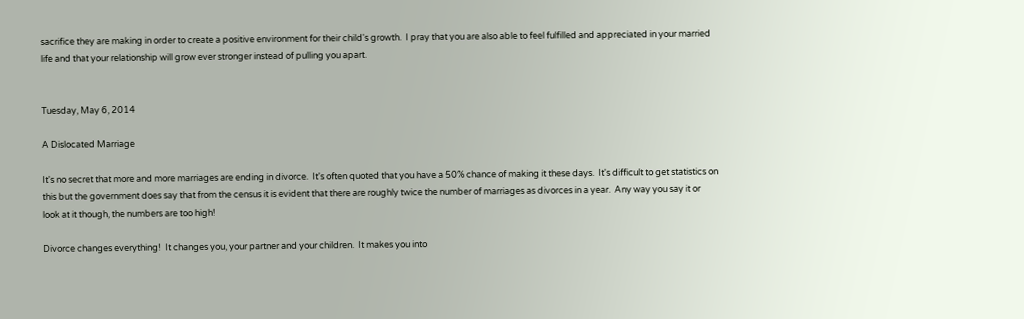sacrifice they are making in order to create a positive environment for their child's growth.  I pray that you are also able to feel fulfilled and appreciated in your married life and that your relationship will grow ever stronger instead of pulling you apart.


Tuesday, May 6, 2014

A Dislocated Marriage

It's no secret that more and more marriages are ending in divorce.  It's often quoted that you have a 50% chance of making it these days.  It's difficult to get statistics on this but the government does say that from the census it is evident that there are roughly twice the number of marriages as divorces in a year.  Any way you say it or look at it though, the numbers are too high!

Divorce changes everything!  It changes you, your partner and your children.  It makes you into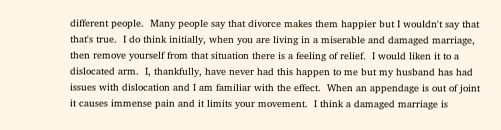different people.  Many people say that divorce makes them happier but I wouldn't say that that's true.  I do think initially, when you are living in a miserable and damaged marriage, then remove yourself from that situation there is a feeling of relief.  I would liken it to a dislocated arm.  I, thankfully, have never had this happen to me but my husband has had issues with dislocation and I am familiar with the effect.  When an appendage is out of joint it causes immense pain and it limits your movement.  I think a damaged marriage is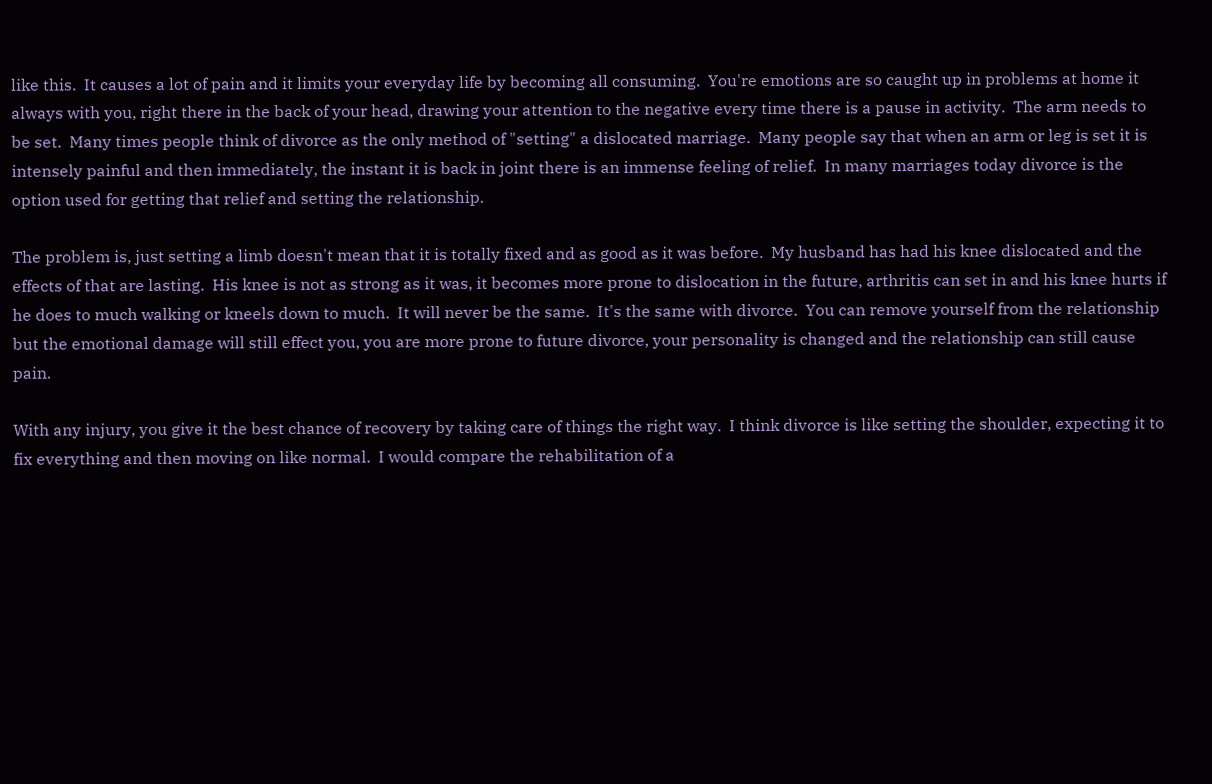like this.  It causes a lot of pain and it limits your everyday life by becoming all consuming.  You're emotions are so caught up in problems at home it always with you, right there in the back of your head, drawing your attention to the negative every time there is a pause in activity.  The arm needs to be set.  Many times people think of divorce as the only method of "setting" a dislocated marriage.  Many people say that when an arm or leg is set it is intensely painful and then immediately, the instant it is back in joint there is an immense feeling of relief.  In many marriages today divorce is the option used for getting that relief and setting the relationship.

The problem is, just setting a limb doesn't mean that it is totally fixed and as good as it was before.  My husband has had his knee dislocated and the effects of that are lasting.  His knee is not as strong as it was, it becomes more prone to dislocation in the future, arthritis can set in and his knee hurts if he does to much walking or kneels down to much.  It will never be the same.  It's the same with divorce.  You can remove yourself from the relationship but the emotional damage will still effect you, you are more prone to future divorce, your personality is changed and the relationship can still cause pain.

With any injury, you give it the best chance of recovery by taking care of things the right way.  I think divorce is like setting the shoulder, expecting it to fix everything and then moving on like normal.  I would compare the rehabilitation of a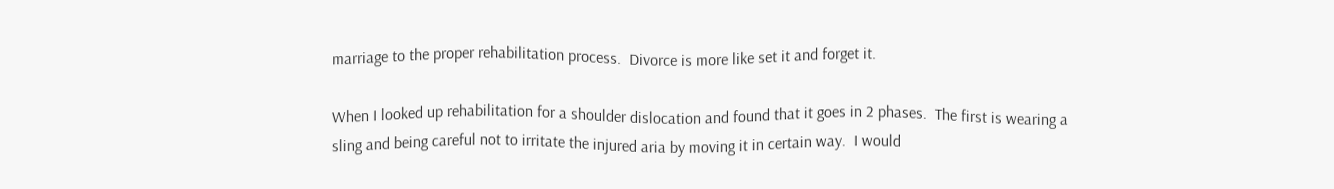marriage to the proper rehabilitation process.  Divorce is more like set it and forget it.

When I looked up rehabilitation for a shoulder dislocation and found that it goes in 2 phases.  The first is wearing a sling and being careful not to irritate the injured aria by moving it in certain way.  I would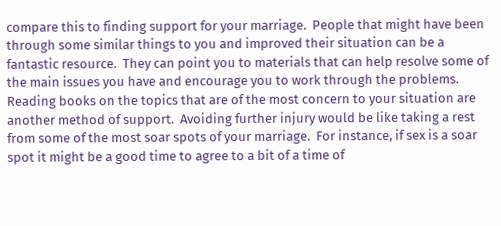compare this to finding support for your marriage.  People that might have been through some similar things to you and improved their situation can be a fantastic resource.  They can point you to materials that can help resolve some of the main issues you have and encourage you to work through the problems.  Reading books on the topics that are of the most concern to your situation are another method of support.  Avoiding further injury would be like taking a rest from some of the most soar spots of your marriage.  For instance, if sex is a soar spot it might be a good time to agree to a bit of a time of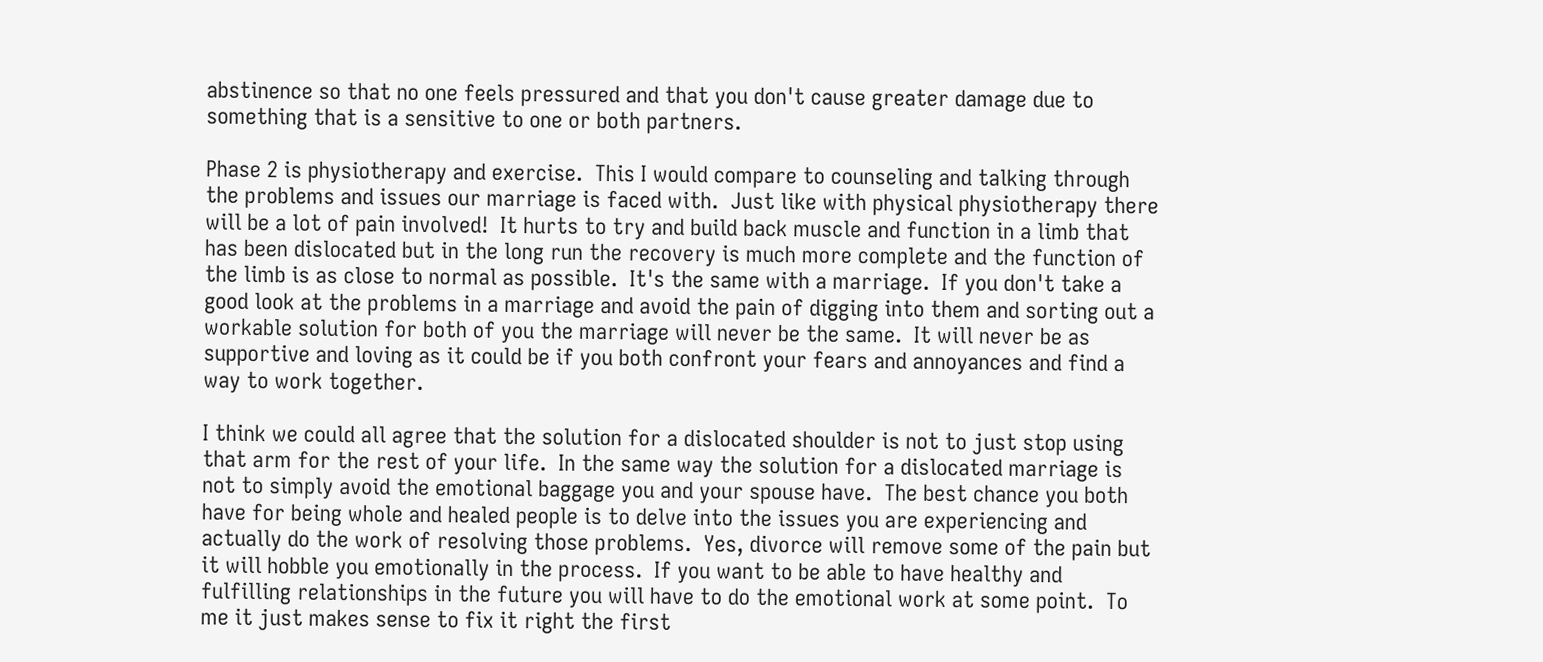abstinence so that no one feels pressured and that you don't cause greater damage due to something that is a sensitive to one or both partners.

Phase 2 is physiotherapy and exercise.  This I would compare to counseling and talking through the problems and issues our marriage is faced with.  Just like with physical physiotherapy there will be a lot of pain involved!  It hurts to try and build back muscle and function in a limb that has been dislocated but in the long run the recovery is much more complete and the function of the limb is as close to normal as possible.  It's the same with a marriage.  If you don't take a good look at the problems in a marriage and avoid the pain of digging into them and sorting out a workable solution for both of you the marriage will never be the same.  It will never be as supportive and loving as it could be if you both confront your fears and annoyances and find a way to work together.

I think we could all agree that the solution for a dislocated shoulder is not to just stop using that arm for the rest of your life.  In the same way the solution for a dislocated marriage is not to simply avoid the emotional baggage you and your spouse have.  The best chance you both have for being whole and healed people is to delve into the issues you are experiencing and actually do the work of resolving those problems.  Yes, divorce will remove some of the pain but it will hobble you emotionally in the process.  If you want to be able to have healthy and fulfilling relationships in the future you will have to do the emotional work at some point.  To me it just makes sense to fix it right the first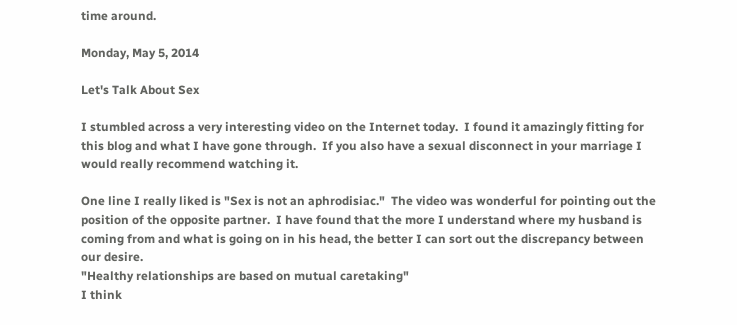time around.

Monday, May 5, 2014

Let's Talk About Sex

I stumbled across a very interesting video on the Internet today.  I found it amazingly fitting for this blog and what I have gone through.  If you also have a sexual disconnect in your marriage I would really recommend watching it.

One line I really liked is "Sex is not an aphrodisiac."  The video was wonderful for pointing out the position of the opposite partner.  I have found that the more I understand where my husband is coming from and what is going on in his head, the better I can sort out the discrepancy between our desire.
"Healthy relationships are based on mutual caretaking"
I think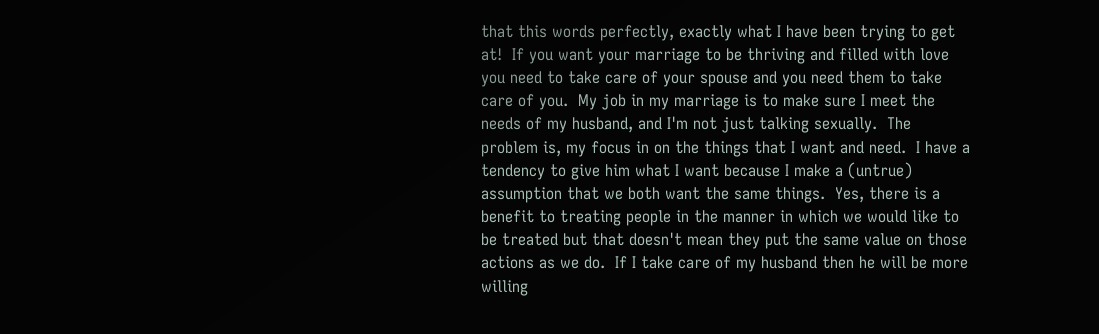that this words perfectly, exactly what I have been trying to get at!  If you want your marriage to be thriving and filled with love you need to take care of your spouse and you need them to take care of you.  My job in my marriage is to make sure I meet the needs of my husband, and I'm not just talking sexually.  The problem is, my focus in on the things that I want and need.  I have a tendency to give him what I want because I make a (untrue) assumption that we both want the same things.  Yes, there is a benefit to treating people in the manner in which we would like to be treated but that doesn't mean they put the same value on those actions as we do.  If I take care of my husband then he will be more willing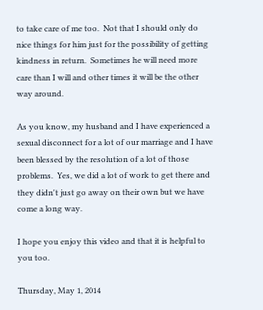to take care of me too.  Not that I should only do nice things for him just for the possibility of getting kindness in return.  Sometimes he will need more care than I will and other times it will be the other way around.

As you know, my husband and I have experienced a sexual disconnect for a lot of our marriage and I have been blessed by the resolution of a lot of those problems.  Yes, we did a lot of work to get there and they didn't just go away on their own but we have come a long way.

I hope you enjoy this video and that it is helpful to you too.

Thursday, May 1, 2014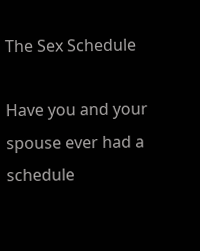The Sex Schedule

Have you and your spouse ever had a schedule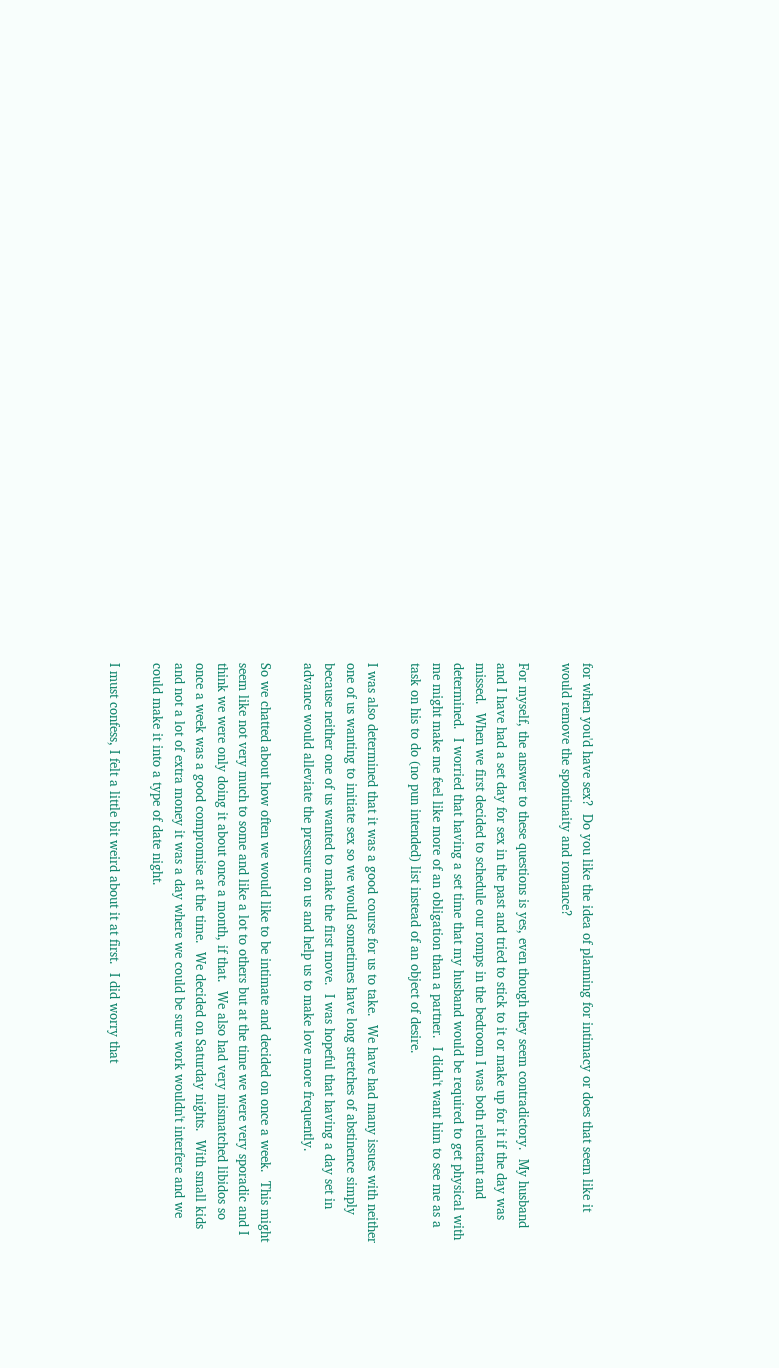for when you'd have sex?  Do you like the idea of planning for intimacy or does that seem like it would remove the spontinaity and romance?

For myself, the answer to these questions is yes, even though they seem contradictory.  My husband and I have had a set day for sex in the past and tried to stick to it or make up for it if the day was missed.  When we first decided to schedule our romps in the bedroom I was both reluctant and determined.  I worried that having a set time that my husband would be required to get physical with me might make me feel like more of an obligation than a partner.  I didn't want him to see me as a task on his to do (no pun intended) list instead of an object of desire.

I was also determined that it was a good course for us to take.  We have had many issues with neither one of us wanting to initiate sex so we would sometimes have long stretches of abstinence simply because neither one of us wanted to make the first move.  I was hopeful that having a day set in advance would alleviate the pressure on us and help us to make love more frequently.

So we chatted about how often we would like to be intimate and decided on once a week.  This might seem like not very much to some and like a lot to others but at the time we were very sporadic and I think we were only doing it about once a month, if that.  We also had very mismatched libidos so once a week was a good compromise at the time.  We decided on Saturday nights.  With small kids and not a lot of extra money it was a day where we could be sure work wouldn't interfere and we could make it into a type of date night.

I must confess, I felt a little bit weird about it at first.  I did worry that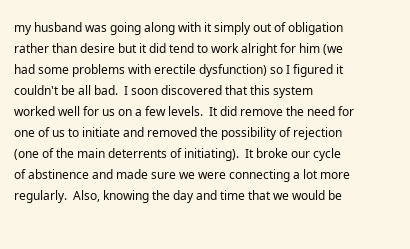my husband was going along with it simply out of obligation rather than desire but it did tend to work alright for him (we had some problems with erectile dysfunction) so I figured it couldn't be all bad.  I soon discovered that this system worked well for us on a few levels.  It did remove the need for one of us to initiate and removed the possibility of rejection (one of the main deterrents of initiating).  It broke our cycle of abstinence and made sure we were connecting a lot more regularly.  Also, knowing the day and time that we would be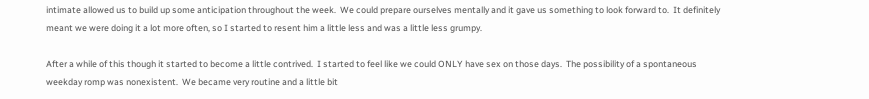intimate allowed us to build up some anticipation throughout the week.  We could prepare ourselves mentally and it gave us something to look forward to.  It definitely meant we were doing it a lot more often, so I started to resent him a little less and was a little less grumpy.

After a while of this though it started to become a little contrived.  I started to feel like we could ONLY have sex on those days.  The possibility of a spontaneous weekday romp was nonexistent.  We became very routine and a little bit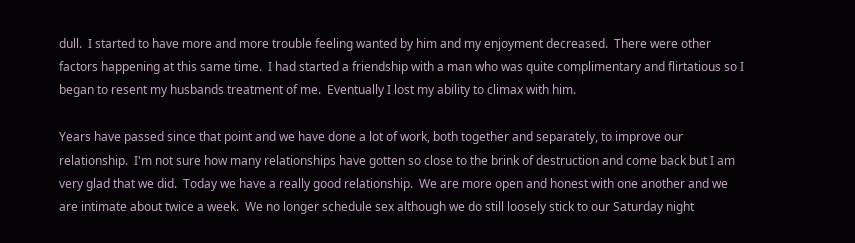dull.  I started to have more and more trouble feeling wanted by him and my enjoyment decreased.  There were other factors happening at this same time.  I had started a friendship with a man who was quite complimentary and flirtatious so I began to resent my husbands treatment of me.  Eventually I lost my ability to climax with him.

Years have passed since that point and we have done a lot of work, both together and separately, to improve our relationship.  I'm not sure how many relationships have gotten so close to the brink of destruction and come back but I am very glad that we did.  Today we have a really good relationship.  We are more open and honest with one another and we are intimate about twice a week.  We no longer schedule sex although we do still loosely stick to our Saturday night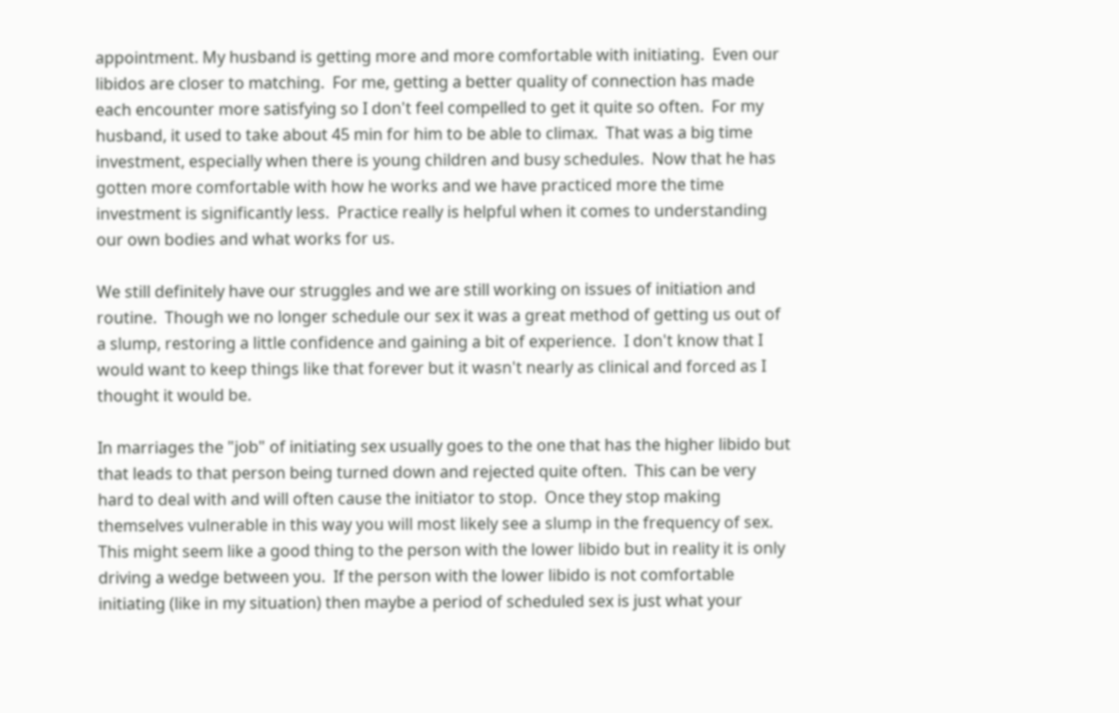appointment. My husband is getting more and more comfortable with initiating.  Even our libidos are closer to matching.  For me, getting a better quality of connection has made each encounter more satisfying so I don't feel compelled to get it quite so often.  For my husband, it used to take about 45 min for him to be able to climax.  That was a big time investment, especially when there is young children and busy schedules.  Now that he has gotten more comfortable with how he works and we have practiced more the time investment is significantly less.  Practice really is helpful when it comes to understanding our own bodies and what works for us.

We still definitely have our struggles and we are still working on issues of initiation and routine.  Though we no longer schedule our sex it was a great method of getting us out of a slump, restoring a little confidence and gaining a bit of experience.  I don't know that I would want to keep things like that forever but it wasn't nearly as clinical and forced as I thought it would be.

In marriages the "job" of initiating sex usually goes to the one that has the higher libido but that leads to that person being turned down and rejected quite often.  This can be very hard to deal with and will often cause the initiator to stop.  Once they stop making themselves vulnerable in this way you will most likely see a slump in the frequency of sex.  This might seem like a good thing to the person with the lower libido but in reality it is only driving a wedge between you.  If the person with the lower libido is not comfortable initiating (like in my situation) then maybe a period of scheduled sex is just what your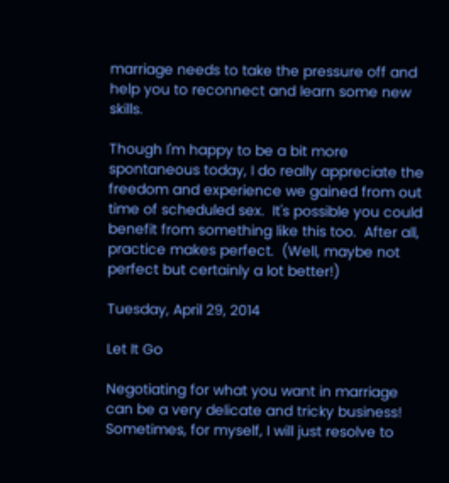marriage needs to take the pressure off and help you to reconnect and learn some new skills.

Though I'm happy to be a bit more spontaneous today, I do really appreciate the freedom and experience we gained from out time of scheduled sex.  It's possible you could benefit from something like this too.  After all, practice makes perfect.  (Well, maybe not perfect but certainly a lot better!)

Tuesday, April 29, 2014

Let It Go

Negotiating for what you want in marriage can be a very delicate and tricky business!  Sometimes, for myself, I will just resolve to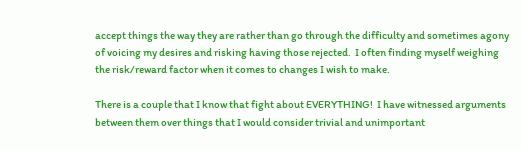accept things the way they are rather than go through the difficulty and sometimes agony of voicing my desires and risking having those rejected.  I often finding myself weighing the risk/reward factor when it comes to changes I wish to make.

There is a couple that I know that fight about EVERYTHING!  I have witnessed arguments between them over things that I would consider trivial and unimportant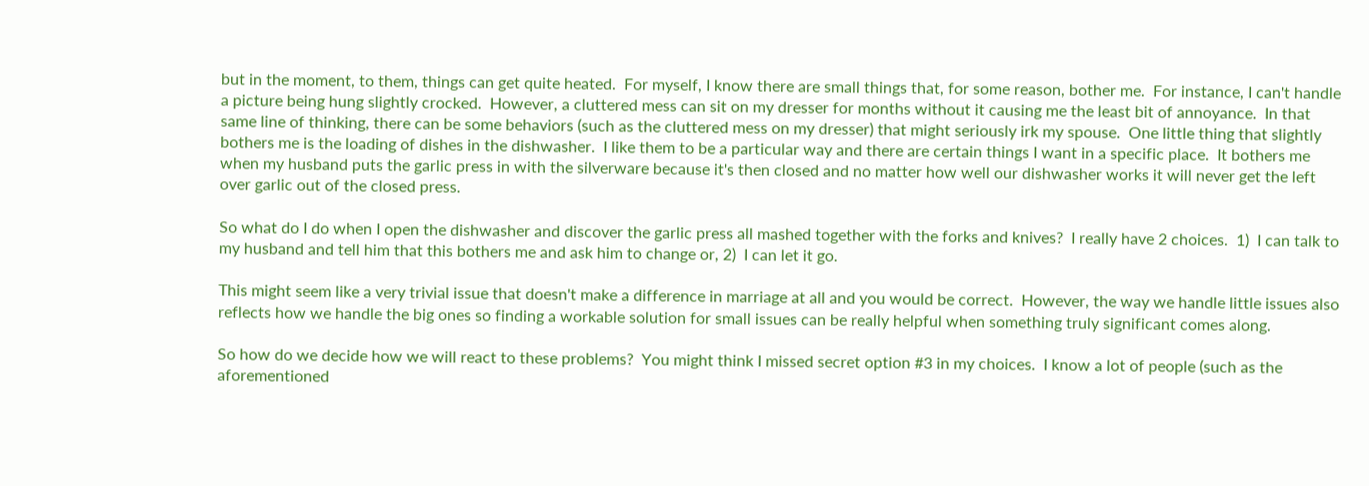but in the moment, to them, things can get quite heated.  For myself, I know there are small things that, for some reason, bother me.  For instance, I can't handle a picture being hung slightly crocked.  However, a cluttered mess can sit on my dresser for months without it causing me the least bit of annoyance.  In that same line of thinking, there can be some behaviors (such as the cluttered mess on my dresser) that might seriously irk my spouse.  One little thing that slightly bothers me is the loading of dishes in the dishwasher.  I like them to be a particular way and there are certain things I want in a specific place.  It bothers me when my husband puts the garlic press in with the silverware because it's then closed and no matter how well our dishwasher works it will never get the left over garlic out of the closed press.

So what do I do when I open the dishwasher and discover the garlic press all mashed together with the forks and knives?  I really have 2 choices.  1)  I can talk to my husband and tell him that this bothers me and ask him to change or, 2)  I can let it go.

This might seem like a very trivial issue that doesn't make a difference in marriage at all and you would be correct.  However, the way we handle little issues also reflects how we handle the big ones so finding a workable solution for small issues can be really helpful when something truly significant comes along.

So how do we decide how we will react to these problems?  You might think I missed secret option #3 in my choices.  I know a lot of people (such as the aforementioned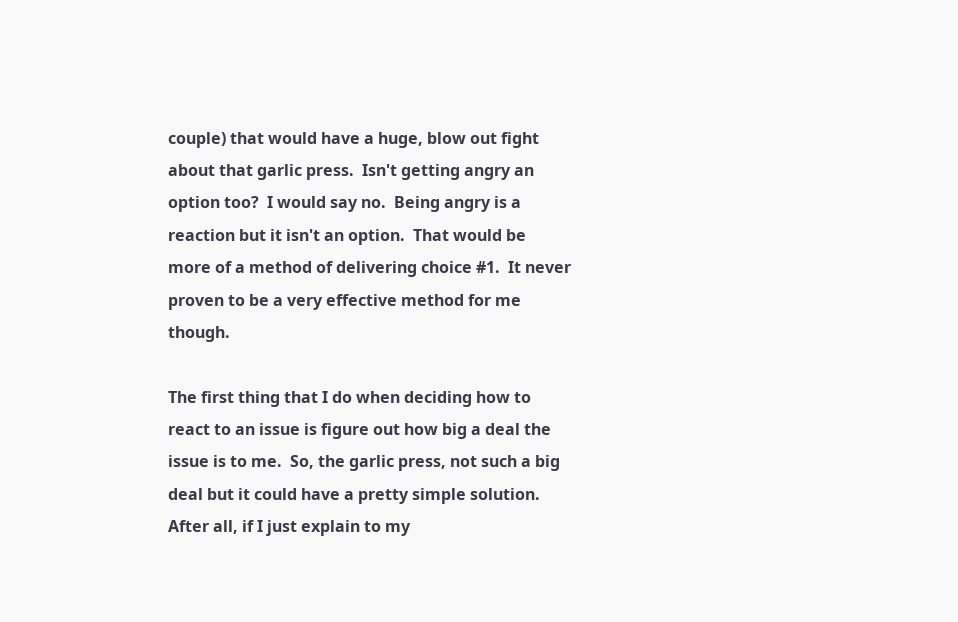couple) that would have a huge, blow out fight about that garlic press.  Isn't getting angry an option too?  I would say no.  Being angry is a reaction but it isn't an option.  That would be more of a method of delivering choice #1.  It never proven to be a very effective method for me though.

The first thing that I do when deciding how to react to an issue is figure out how big a deal the issue is to me.  So, the garlic press, not such a big deal but it could have a pretty simple solution.  After all, if I just explain to my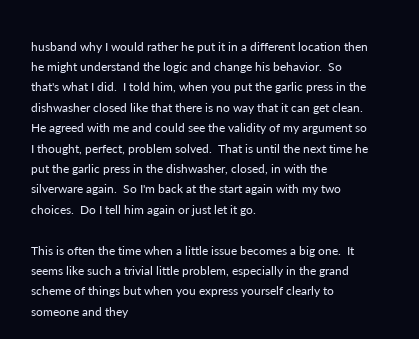husband why I would rather he put it in a different location then he might understand the logic and change his behavior.  So that's what I did.  I told him, when you put the garlic press in the dishwasher closed like that there is no way that it can get clean.  He agreed with me and could see the validity of my argument so I thought, perfect, problem solved.  That is until the next time he put the garlic press in the dishwasher, closed, in with the silverware again.  So I'm back at the start again with my two choices.  Do I tell him again or just let it go.

This is often the time when a little issue becomes a big one.  It seems like such a trivial little problem, especially in the grand scheme of things but when you express yourself clearly to someone and they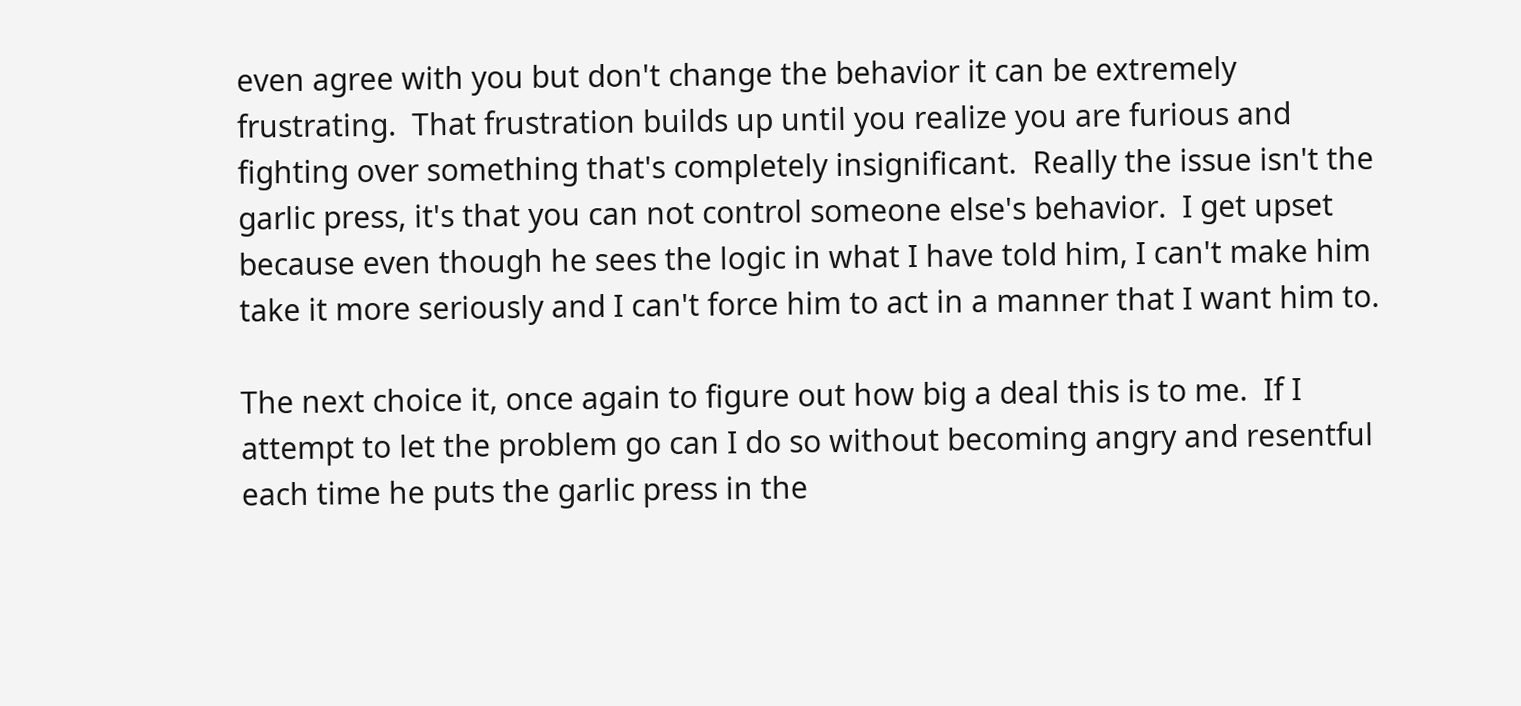even agree with you but don't change the behavior it can be extremely frustrating.  That frustration builds up until you realize you are furious and fighting over something that's completely insignificant.  Really the issue isn't the garlic press, it's that you can not control someone else's behavior.  I get upset because even though he sees the logic in what I have told him, I can't make him take it more seriously and I can't force him to act in a manner that I want him to.

The next choice it, once again to figure out how big a deal this is to me.  If I attempt to let the problem go can I do so without becoming angry and resentful each time he puts the garlic press in the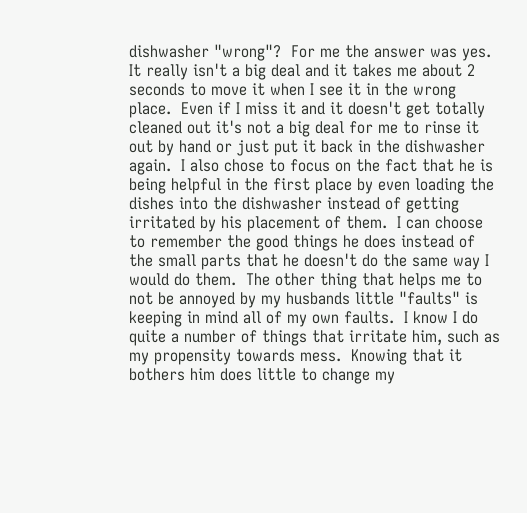dishwasher "wrong"?  For me the answer was yes.  It really isn't a big deal and it takes me about 2 seconds to move it when I see it in the wrong place.  Even if I miss it and it doesn't get totally cleaned out it's not a big deal for me to rinse it out by hand or just put it back in the dishwasher again.  I also chose to focus on the fact that he is being helpful in the first place by even loading the dishes into the dishwasher instead of getting irritated by his placement of them.  I can choose to remember the good things he does instead of the small parts that he doesn't do the same way I would do them.  The other thing that helps me to not be annoyed by my husbands little "faults" is keeping in mind all of my own faults.  I know I do quite a number of things that irritate him, such as my propensity towards mess.  Knowing that it bothers him does little to change my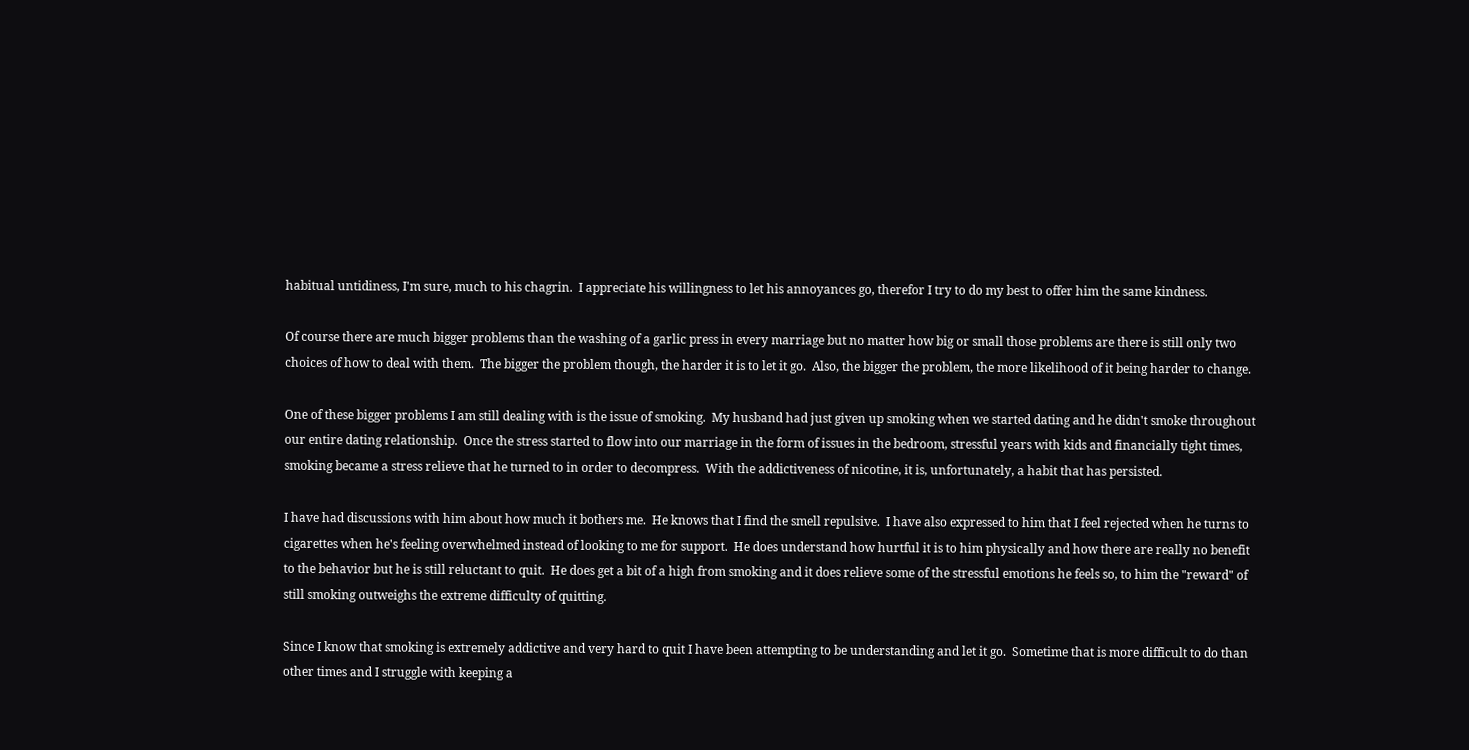habitual untidiness, I'm sure, much to his chagrin.  I appreciate his willingness to let his annoyances go, therefor I try to do my best to offer him the same kindness.

Of course there are much bigger problems than the washing of a garlic press in every marriage but no matter how big or small those problems are there is still only two choices of how to deal with them.  The bigger the problem though, the harder it is to let it go.  Also, the bigger the problem, the more likelihood of it being harder to change.

One of these bigger problems I am still dealing with is the issue of smoking.  My husband had just given up smoking when we started dating and he didn't smoke throughout our entire dating relationship.  Once the stress started to flow into our marriage in the form of issues in the bedroom, stressful years with kids and financially tight times, smoking became a stress relieve that he turned to in order to decompress.  With the addictiveness of nicotine, it is, unfortunately, a habit that has persisted.

I have had discussions with him about how much it bothers me.  He knows that I find the smell repulsive.  I have also expressed to him that I feel rejected when he turns to cigarettes when he's feeling overwhelmed instead of looking to me for support.  He does understand how hurtful it is to him physically and how there are really no benefit to the behavior but he is still reluctant to quit.  He does get a bit of a high from smoking and it does relieve some of the stressful emotions he feels so, to him the "reward" of still smoking outweighs the extreme difficulty of quitting.

Since I know that smoking is extremely addictive and very hard to quit I have been attempting to be understanding and let it go.  Sometime that is more difficult to do than other times and I struggle with keeping a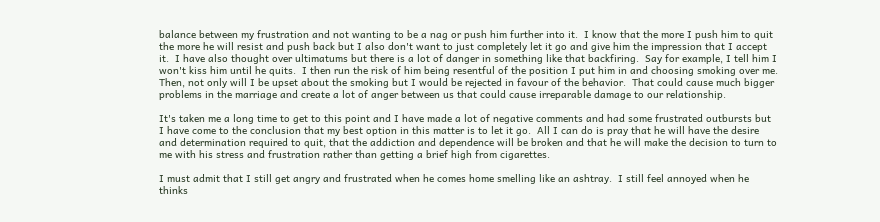balance between my frustration and not wanting to be a nag or push him further into it.  I know that the more I push him to quit the more he will resist and push back but I also don't want to just completely let it go and give him the impression that I accept it.  I have also thought over ultimatums but there is a lot of danger in something like that backfiring.  Say for example, I tell him I won't kiss him until he quits.  I then run the risk of him being resentful of the position I put him in and choosing smoking over me.  Then, not only will I be upset about the smoking but I would be rejected in favour of the behavior.  That could cause much bigger problems in the marriage and create a lot of anger between us that could cause irreparable damage to our relationship.

It's taken me a long time to get to this point and I have made a lot of negative comments and had some frustrated outbursts but I have come to the conclusion that my best option in this matter is to let it go.  All I can do is pray that he will have the desire and determination required to quit, that the addiction and dependence will be broken and that he will make the decision to turn to me with his stress and frustration rather than getting a brief high from cigarettes.

I must admit that I still get angry and frustrated when he comes home smelling like an ashtray.  I still feel annoyed when he thinks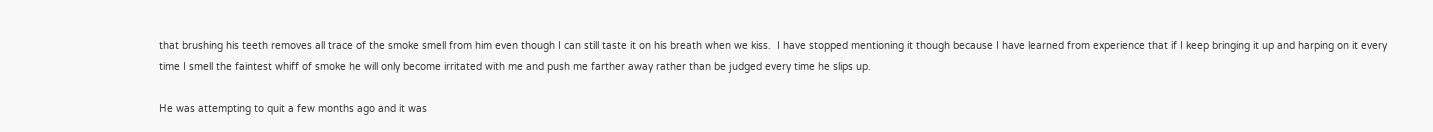that brushing his teeth removes all trace of the smoke smell from him even though I can still taste it on his breath when we kiss.  I have stopped mentioning it though because I have learned from experience that if I keep bringing it up and harping on it every time I smell the faintest whiff of smoke he will only become irritated with me and push me farther away rather than be judged every time he slips up.

He was attempting to quit a few months ago and it was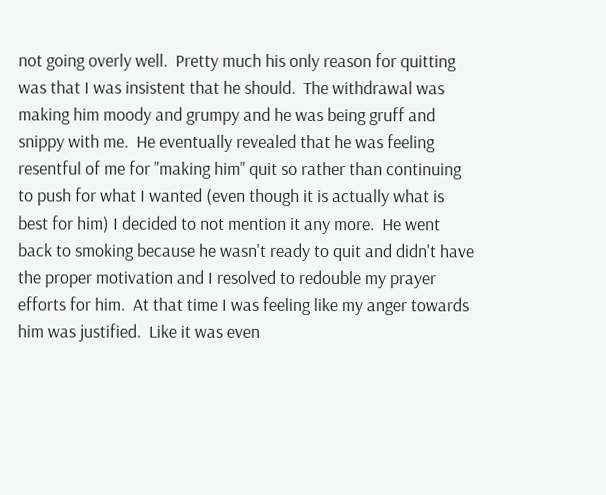not going overly well.  Pretty much his only reason for quitting was that I was insistent that he should.  The withdrawal was making him moody and grumpy and he was being gruff and snippy with me.  He eventually revealed that he was feeling resentful of me for "making him" quit so rather than continuing to push for what I wanted (even though it is actually what is best for him) I decided to not mention it any more.  He went back to smoking because he wasn't ready to quit and didn't have the proper motivation and I resolved to redouble my prayer efforts for him.  At that time I was feeling like my anger towards him was justified.  Like it was even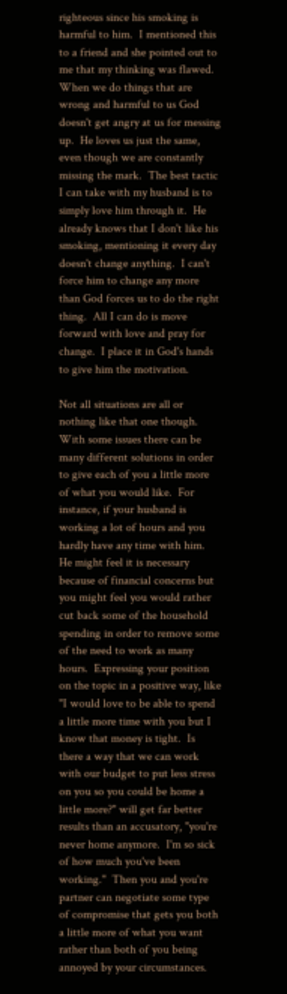righteous since his smoking is harmful to him.  I mentioned this to a friend and she pointed out to me that my thinking was flawed.  When we do things that are wrong and harmful to us God doesn't get angry at us for messing up.  He loves us just the same, even though we are constantly missing the mark.  The best tactic I can take with my husband is to simply love him through it.  He already knows that I don't like his smoking, mentioning it every day doesn't change anything.  I can't force him to change any more than God forces us to do the right thing.  All I can do is move forward with love and pray for change.  I place it in God's hands to give him the motivation.

Not all situations are all or nothing like that one though.  With some issues there can be many different solutions in order to give each of you a little more of what you would like.  For instance, if your husband is working a lot of hours and you hardly have any time with him.  He might feel it is necessary because of financial concerns but you might feel you would rather cut back some of the household spending in order to remove some of the need to work as many hours.  Expressing your position on the topic in a positive way, like "I would love to be able to spend a little more time with you but I know that money is tight.  Is there a way that we can work with our budget to put less stress on you so you could be home a little more?" will get far better results than an accusatory, "you're never home anymore.  I'm so sick of how much you've been working."  Then you and you're partner can negotiate some type of compromise that gets you both a little more of what you want rather than both of you being annoyed by your circumstances.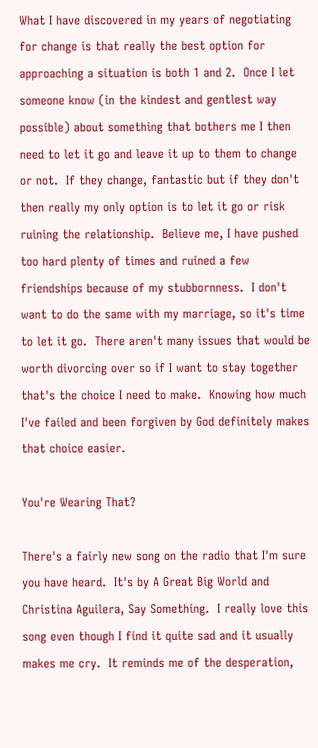What I have discovered in my years of negotiating for change is that really the best option for approaching a situation is both 1 and 2.  Once I let someone know (in the kindest and gentlest way possible) about something that bothers me I then need to let it go and leave it up to them to change or not.  If they change, fantastic but if they don't then really my only option is to let it go or risk ruining the relationship.  Believe me, I have pushed too hard plenty of times and ruined a few friendships because of my stubbornness.  I don't want to do the same with my marriage, so it's time to let it go.  There aren't many issues that would be worth divorcing over so if I want to stay together that's the choice I need to make.  Knowing how much I've failed and been forgiven by God definitely makes that choice easier.

You're Wearing That?

There's a fairly new song on the radio that I'm sure you have heard.  It's by A Great Big World and Christina Aguilera, Say Something.  I really love this song even though I find it quite sad and it usually makes me cry.  It reminds me of the desperation,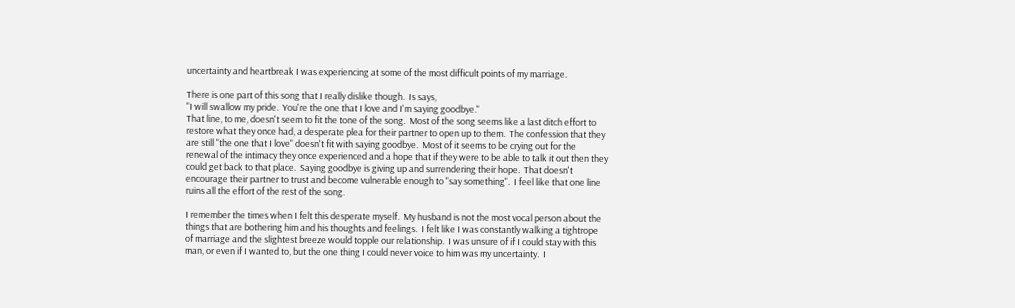uncertainty and heartbreak I was experiencing at some of the most difficult points of my marriage.

There is one part of this song that I really dislike though.  Is says,
"I will swallow my pride.  You're the one that I love and I'm saying goodbye."
That line, to me, doesn't seem to fit the tone of the song.  Most of the song seems like a last ditch effort to restore what they once had, a desperate plea for their partner to open up to them.  The confession that they are still "the one that I love" doesn't fit with saying goodbye.  Most of it seems to be crying out for the renewal of the intimacy they once experienced and a hope that if they were to be able to talk it out then they could get back to that place.  Saying goodbye is giving up and surrendering their hope.  That doesn't encourage their partner to trust and become vulnerable enough to "say something".  I feel like that one line ruins all the effort of the rest of the song.

I remember the times when I felt this desperate myself.  My husband is not the most vocal person about the things that are bothering him and his thoughts and feelings.  I felt like I was constantly walking a tightrope of marriage and the slightest breeze would topple our relationship.  I was unsure of if I could stay with this man, or even if I wanted to, but the one thing I could never voice to him was my uncertainty.  I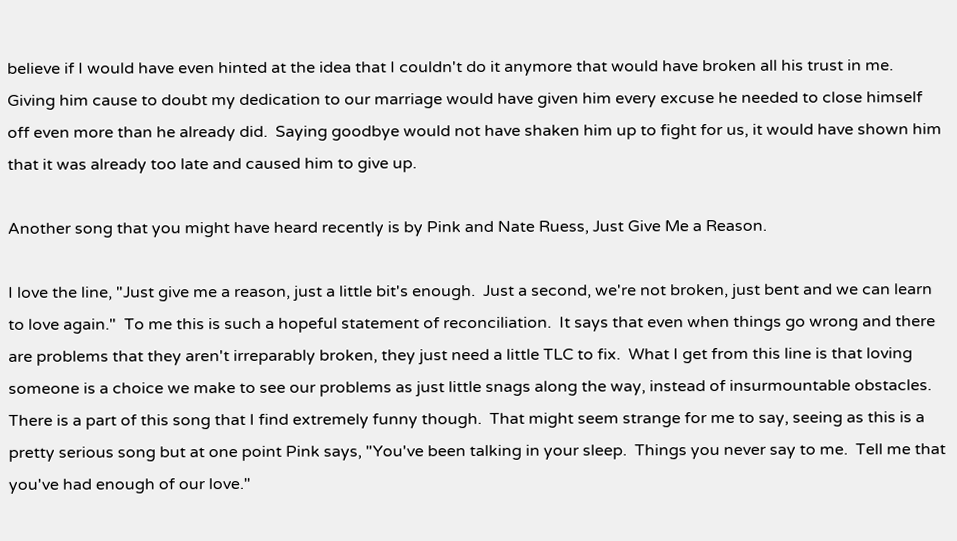believe if I would have even hinted at the idea that I couldn't do it anymore that would have broken all his trust in me.  Giving him cause to doubt my dedication to our marriage would have given him every excuse he needed to close himself off even more than he already did.  Saying goodbye would not have shaken him up to fight for us, it would have shown him that it was already too late and caused him to give up.

Another song that you might have heard recently is by Pink and Nate Ruess, Just Give Me a Reason.

I love the line, "Just give me a reason, just a little bit's enough.  Just a second, we're not broken, just bent and we can learn to love again."  To me this is such a hopeful statement of reconciliation.  It says that even when things go wrong and there are problems that they aren't irreparably broken, they just need a little TLC to fix.  What I get from this line is that loving someone is a choice we make to see our problems as just little snags along the way, instead of insurmountable obstacles.
There is a part of this song that I find extremely funny though.  That might seem strange for me to say, seeing as this is a pretty serious song but at one point Pink says, "You've been talking in your sleep.  Things you never say to me.  Tell me that you've had enough of our love."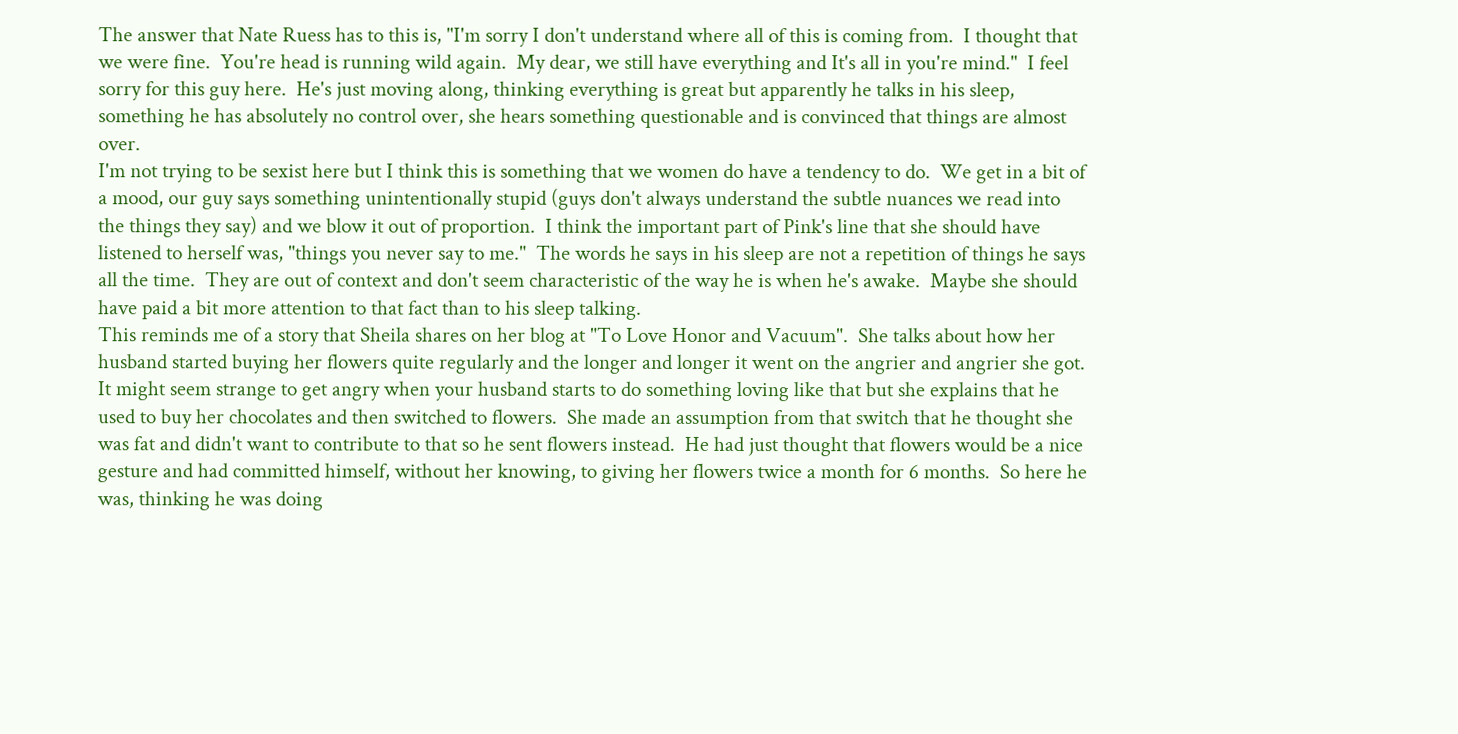The answer that Nate Ruess has to this is, "I'm sorry I don't understand where all of this is coming from.  I thought that we were fine.  You're head is running wild again.  My dear, we still have everything and It's all in you're mind."  I feel sorry for this guy here.  He's just moving along, thinking everything is great but apparently he talks in his sleep, something he has absolutely no control over, she hears something questionable and is convinced that things are almost over.
I'm not trying to be sexist here but I think this is something that we women do have a tendency to do.  We get in a bit of a mood, our guy says something unintentionally stupid (guys don't always understand the subtle nuances we read into the things they say) and we blow it out of proportion.  I think the important part of Pink's line that she should have listened to herself was, "things you never say to me."  The words he says in his sleep are not a repetition of things he says all the time.  They are out of context and don't seem characteristic of the way he is when he's awake.  Maybe she should have paid a bit more attention to that fact than to his sleep talking.
This reminds me of a story that Sheila shares on her blog at "To Love Honor and Vacuum".  She talks about how her husband started buying her flowers quite regularly and the longer and longer it went on the angrier and angrier she got.  It might seem strange to get angry when your husband starts to do something loving like that but she explains that he used to buy her chocolates and then switched to flowers.  She made an assumption from that switch that he thought she was fat and didn't want to contribute to that so he sent flowers instead.  He had just thought that flowers would be a nice gesture and had committed himself, without her knowing, to giving her flowers twice a month for 6 months.  So here he was, thinking he was doing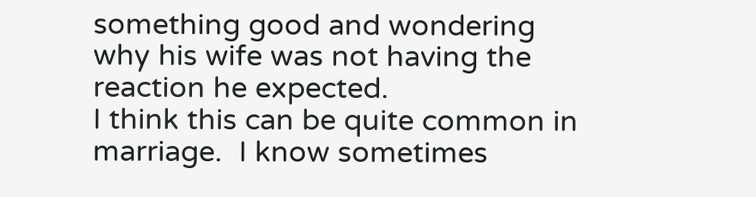something good and wondering why his wife was not having the reaction he expected.
I think this can be quite common in marriage.  I know sometimes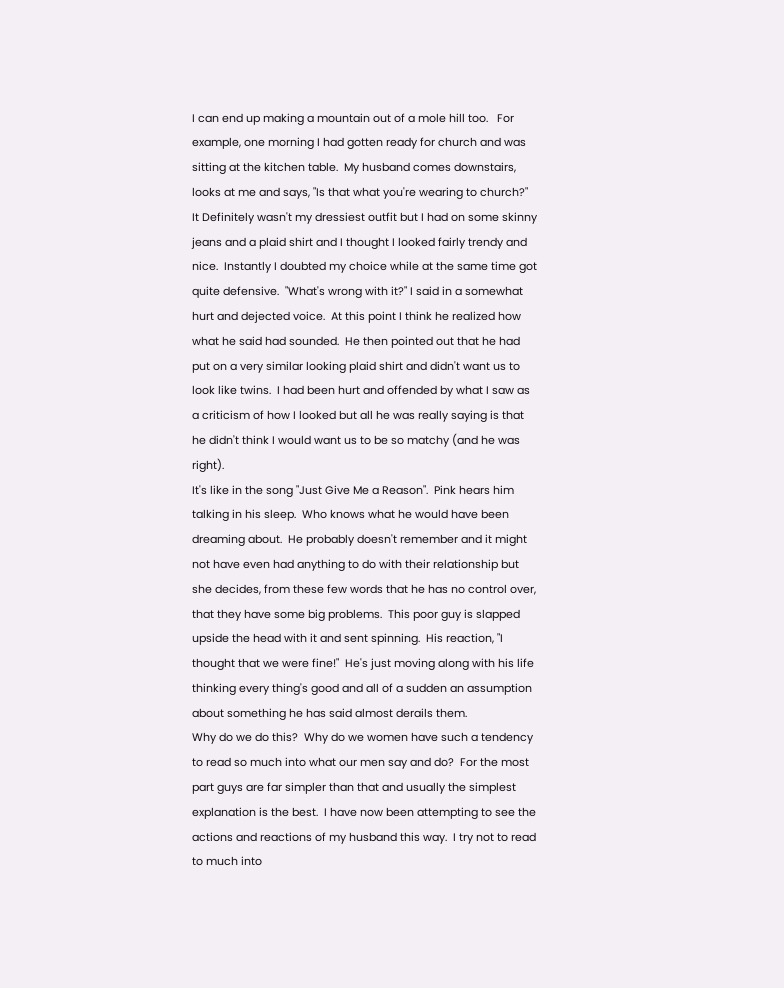I can end up making a mountain out of a mole hill too.   For example, one morning I had gotten ready for church and was sitting at the kitchen table.  My husband comes downstairs, looks at me and says, "Is that what you're wearing to church?"  It Definitely wasn't my dressiest outfit but I had on some skinny jeans and a plaid shirt and I thought I looked fairly trendy and nice.  Instantly I doubted my choice while at the same time got quite defensive.  "What's wrong with it?" I said in a somewhat hurt and dejected voice.  At this point I think he realized how what he said had sounded.  He then pointed out that he had put on a very similar looking plaid shirt and didn't want us to look like twins.  I had been hurt and offended by what I saw as a criticism of how I looked but all he was really saying is that he didn't think I would want us to be so matchy (and he was right).
It's like in the song "Just Give Me a Reason".  Pink hears him talking in his sleep.  Who knows what he would have been dreaming about.  He probably doesn't remember and it might not have even had anything to do with their relationship but she decides, from these few words that he has no control over, that they have some big problems.  This poor guy is slapped upside the head with it and sent spinning.  His reaction, "I thought that we were fine!"  He's just moving along with his life thinking every thing's good and all of a sudden an assumption about something he has said almost derails them.
Why do we do this?  Why do we women have such a tendency to read so much into what our men say and do?  For the most part guys are far simpler than that and usually the simplest explanation is the best.  I have now been attempting to see the actions and reactions of my husband this way.  I try not to read to much into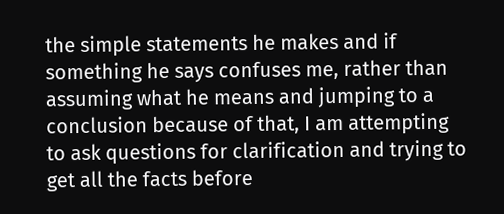the simple statements he makes and if something he says confuses me, rather than assuming what he means and jumping to a conclusion because of that, I am attempting to ask questions for clarification and trying to get all the facts before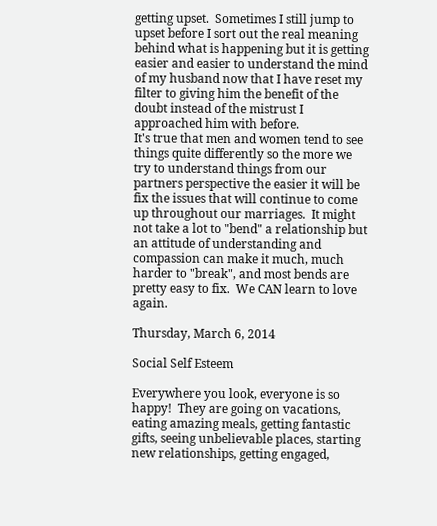getting upset.  Sometimes I still jump to upset before I sort out the real meaning behind what is happening but it is getting easier and easier to understand the mind of my husband now that I have reset my filter to giving him the benefit of the doubt instead of the mistrust I approached him with before.
It's true that men and women tend to see things quite differently so the more we try to understand things from our partners perspective the easier it will be fix the issues that will continue to come up throughout our marriages.  It might not take a lot to "bend" a relationship but an attitude of understanding and compassion can make it much, much harder to "break", and most bends are pretty easy to fix.  We CAN learn to love again.

Thursday, March 6, 2014

Social Self Esteem

Everywhere you look, everyone is so happy!  They are going on vacations, eating amazing meals, getting fantastic gifts, seeing unbelievable places, starting new relationships, getting engaged,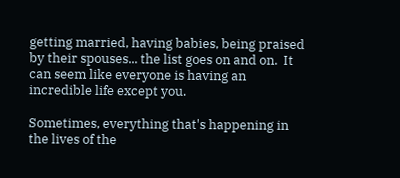getting married, having babies, being praised by their spouses... the list goes on and on.  It can seem like everyone is having an incredible life except you.

Sometimes, everything that's happening in the lives of the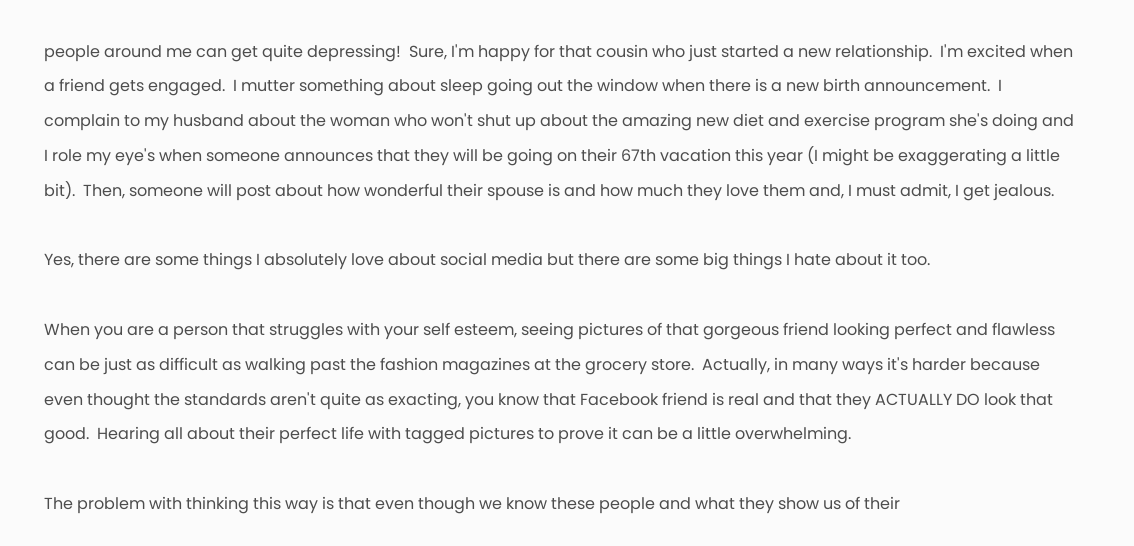people around me can get quite depressing!  Sure, I'm happy for that cousin who just started a new relationship.  I'm excited when a friend gets engaged.  I mutter something about sleep going out the window when there is a new birth announcement.  I complain to my husband about the woman who won't shut up about the amazing new diet and exercise program she's doing and I role my eye's when someone announces that they will be going on their 67th vacation this year (I might be exaggerating a little bit).  Then, someone will post about how wonderful their spouse is and how much they love them and, I must admit, I get jealous.

Yes, there are some things I absolutely love about social media but there are some big things I hate about it too.

When you are a person that struggles with your self esteem, seeing pictures of that gorgeous friend looking perfect and flawless can be just as difficult as walking past the fashion magazines at the grocery store.  Actually, in many ways it's harder because even thought the standards aren't quite as exacting, you know that Facebook friend is real and that they ACTUALLY DO look that good.  Hearing all about their perfect life with tagged pictures to prove it can be a little overwhelming.

The problem with thinking this way is that even though we know these people and what they show us of their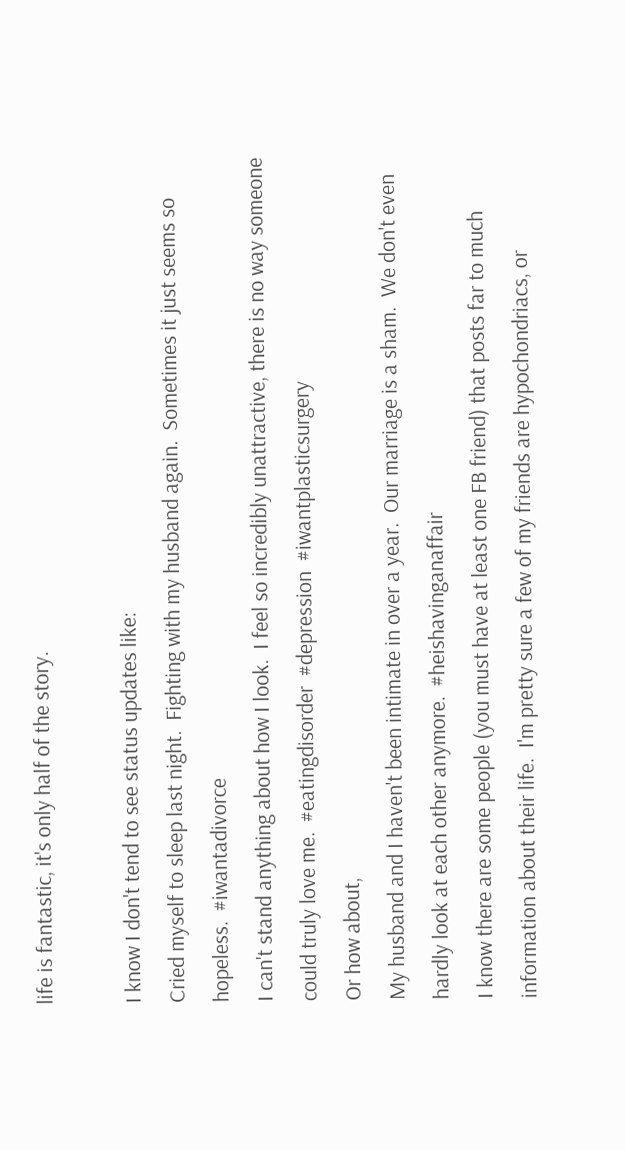life is fantastic, it's only half of the story.

I know I don't tend to see status updates like:
Cried myself to sleep last night.  Fighting with my husband again.  Sometimes it just seems so hopeless.  #iwantadivorce
I can't stand anything about how I look.  I feel so incredibly unattractive, there is no way someone could truly love me.  #eatingdisorder  #depression  #iwantplasticsurgery
Or how about,
My husband and I haven't been intimate in over a year.  Our marriage is a sham.  We don't even hardly look at each other anymore.  #heishavinganaffair
I know there are some people (you must have at least one FB friend) that posts far to much information about their life.  I'm pretty sure a few of my friends are hypochondriacs, or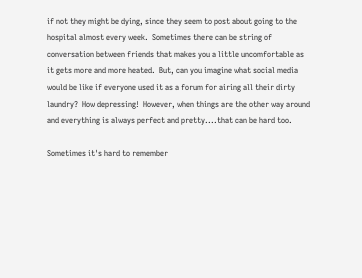if not they might be dying, since they seem to post about going to the hospital almost every week.  Sometimes there can be string of conversation between friends that makes you a little uncomfortable as it gets more and more heated.  But, can you imagine what social media would be like if everyone used it as a forum for airing all their dirty laundry?  How depressing!  However, when things are the other way around and everything is always perfect and pretty....that can be hard too.

Sometimes it's hard to remember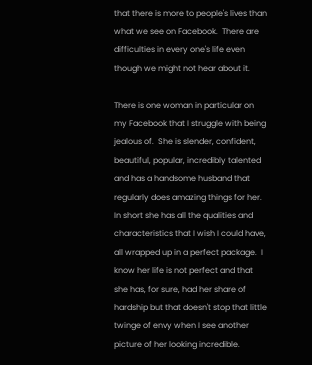that there is more to people's lives than what we see on Facebook.  There are difficulties in every one's life even though we might not hear about it.

There is one woman in particular on my Facebook that I struggle with being jealous of.  She is slender, confident, beautiful, popular, incredibly talented and has a handsome husband that regularly does amazing things for her.  In short she has all the qualities and characteristics that I wish I could have, all wrapped up in a perfect package.  I know her life is not perfect and that she has, for sure, had her share of hardship but that doesn't stop that little twinge of envy when I see another picture of her looking incredible.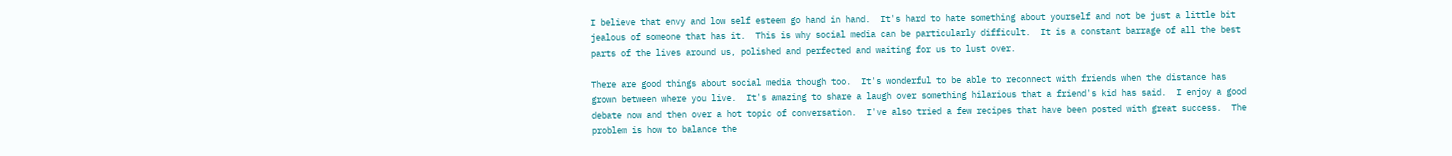I believe that envy and low self esteem go hand in hand.  It's hard to hate something about yourself and not be just a little bit jealous of someone that has it.  This is why social media can be particularly difficult.  It is a constant barrage of all the best parts of the lives around us, polished and perfected and waiting for us to lust over.

There are good things about social media though too.  It's wonderful to be able to reconnect with friends when the distance has grown between where you live.  It's amazing to share a laugh over something hilarious that a friend's kid has said.  I enjoy a good debate now and then over a hot topic of conversation.  I've also tried a few recipes that have been posted with great success.  The problem is how to balance the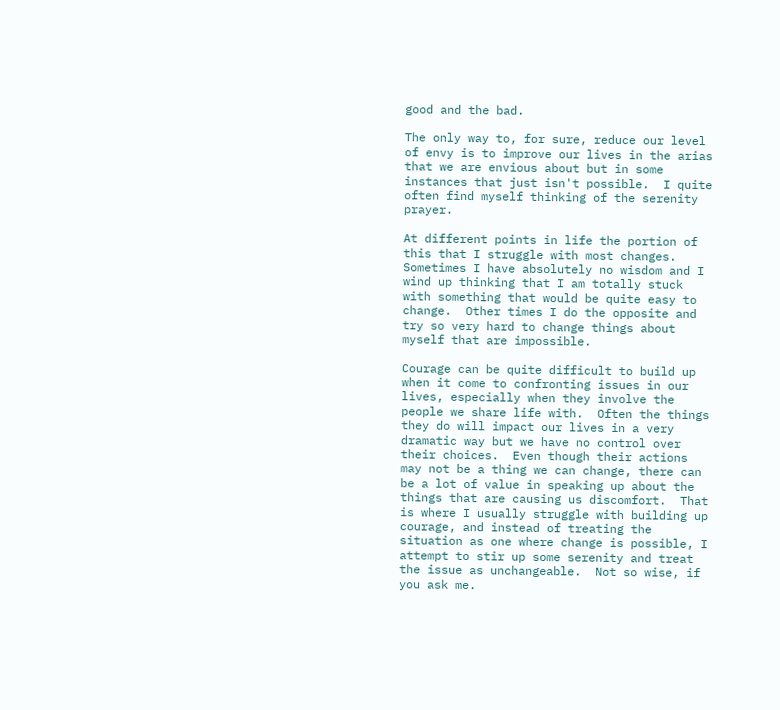good and the bad.

The only way to, for sure, reduce our level of envy is to improve our lives in the arias that we are envious about but in some instances that just isn't possible.  I quite often find myself thinking of the serenity prayer.

At different points in life the portion of this that I struggle with most changes.  Sometimes I have absolutely no wisdom and I wind up thinking that I am totally stuck with something that would be quite easy to change.  Other times I do the opposite and try so very hard to change things about myself that are impossible.

Courage can be quite difficult to build up when it come to confronting issues in our lives, especially when they involve the people we share life with.  Often the things they do will impact our lives in a very dramatic way but we have no control over their choices.  Even though their actions may not be a thing we can change, there can be a lot of value in speaking up about the things that are causing us discomfort.  That is where I usually struggle with building up courage, and instead of treating the situation as one where change is possible, I attempt to stir up some serenity and treat the issue as unchangeable.  Not so wise, if you ask me.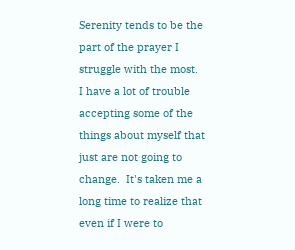Serenity tends to be the part of the prayer I struggle with the most.  I have a lot of trouble accepting some of the things about myself that just are not going to change.  It's taken me a long time to realize that even if I were to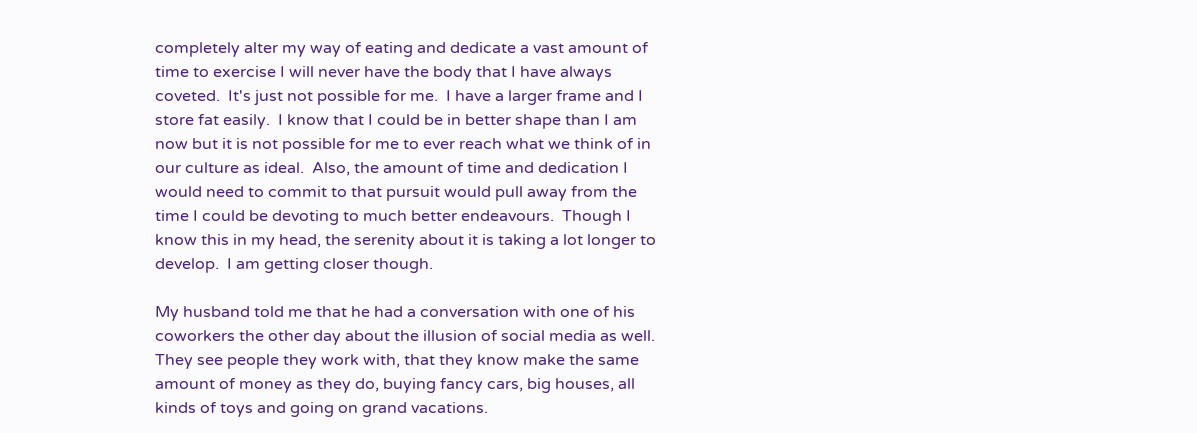completely alter my way of eating and dedicate a vast amount of time to exercise I will never have the body that I have always coveted.  It's just not possible for me.  I have a larger frame and I store fat easily.  I know that I could be in better shape than I am now but it is not possible for me to ever reach what we think of in our culture as ideal.  Also, the amount of time and dedication I would need to commit to that pursuit would pull away from the time I could be devoting to much better endeavours.  Though I know this in my head, the serenity about it is taking a lot longer to develop.  I am getting closer though.

My husband told me that he had a conversation with one of his coworkers the other day about the illusion of social media as well.  They see people they work with, that they know make the same amount of money as they do, buying fancy cars, big houses, all kinds of toys and going on grand vacations.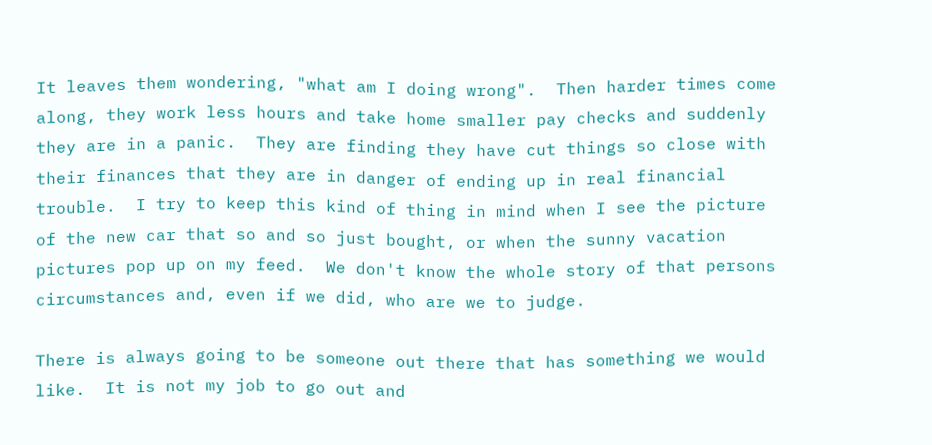It leaves them wondering, "what am I doing wrong".  Then harder times come along, they work less hours and take home smaller pay checks and suddenly they are in a panic.  They are finding they have cut things so close with their finances that they are in danger of ending up in real financial trouble.  I try to keep this kind of thing in mind when I see the picture of the new car that so and so just bought, or when the sunny vacation pictures pop up on my feed.  We don't know the whole story of that persons circumstances and, even if we did, who are we to judge.

There is always going to be someone out there that has something we would like.  It is not my job to go out and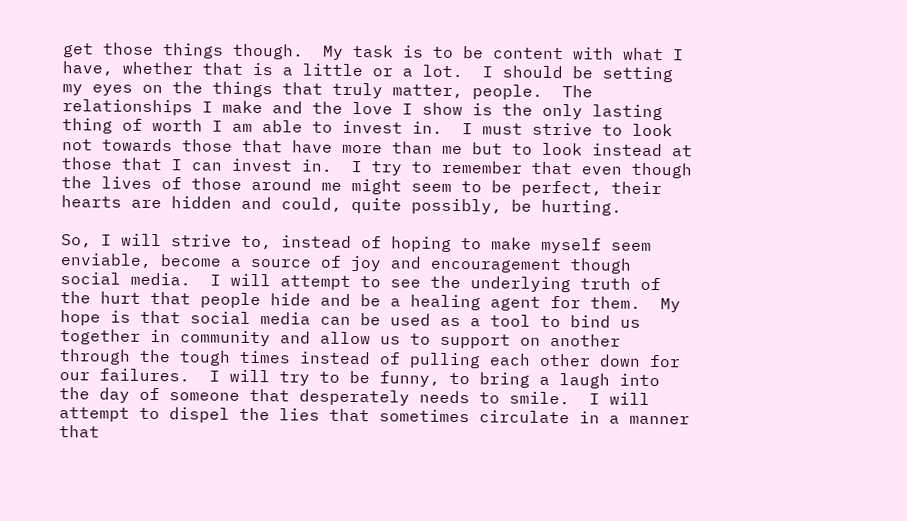get those things though.  My task is to be content with what I have, whether that is a little or a lot.  I should be setting my eyes on the things that truly matter, people.  The relationships I make and the love I show is the only lasting thing of worth I am able to invest in.  I must strive to look not towards those that have more than me but to look instead at those that I can invest in.  I try to remember that even though the lives of those around me might seem to be perfect, their hearts are hidden and could, quite possibly, be hurting.

So, I will strive to, instead of hoping to make myself seem enviable, become a source of joy and encouragement though social media.  I will attempt to see the underlying truth of the hurt that people hide and be a healing agent for them.  My hope is that social media can be used as a tool to bind us together in community and allow us to support on another through the tough times instead of pulling each other down for our failures.  I will try to be funny, to bring a laugh into the day of someone that desperately needs to smile.  I will attempt to dispel the lies that sometimes circulate in a manner that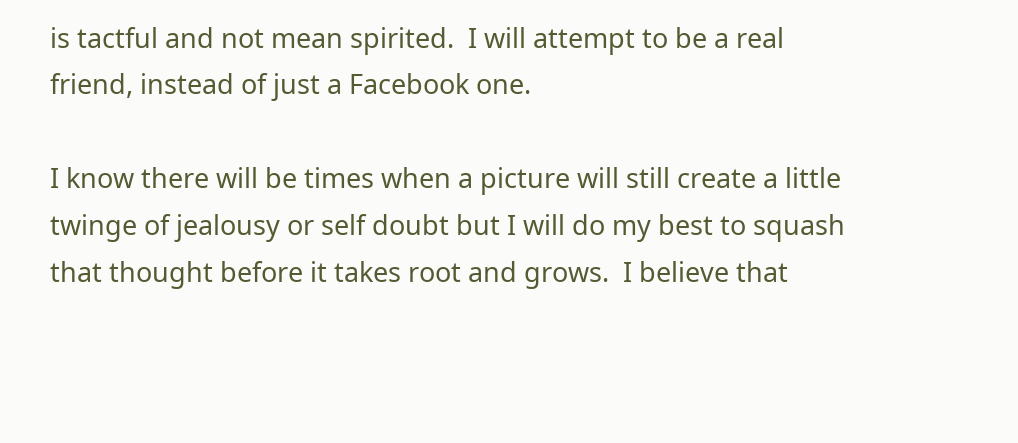is tactful and not mean spirited.  I will attempt to be a real friend, instead of just a Facebook one.

I know there will be times when a picture will still create a little twinge of jealousy or self doubt but I will do my best to squash that thought before it takes root and grows.  I believe that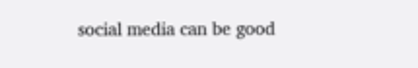social media can be good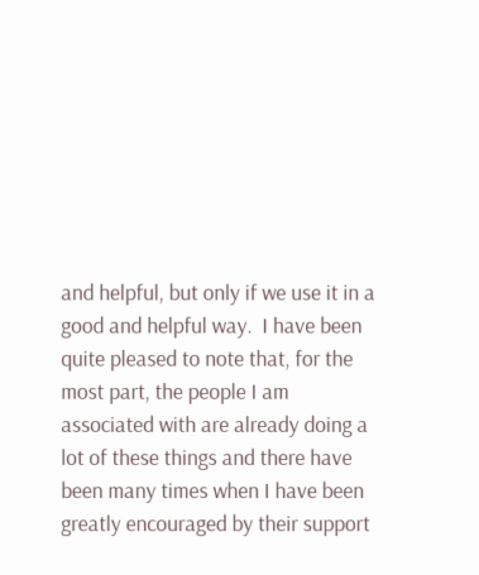and helpful, but only if we use it in a good and helpful way.  I have been quite pleased to note that, for the most part, the people I am associated with are already doing a lot of these things and there have been many times when I have been greatly encouraged by their support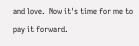and love.  Now it's time for me to pay it forward.